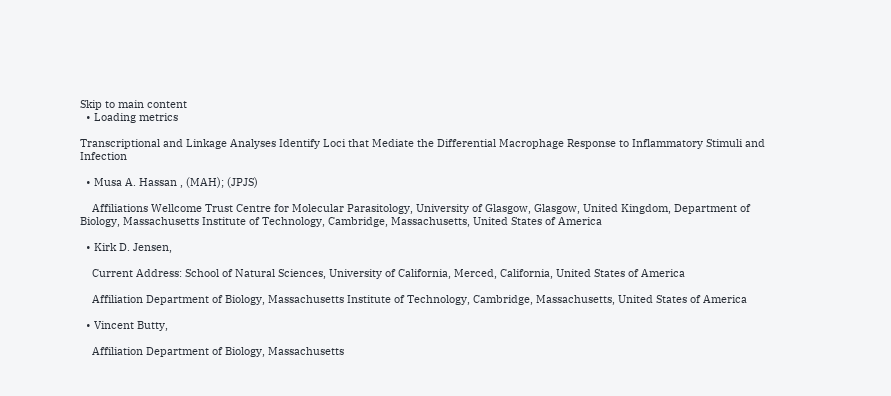Skip to main content
  • Loading metrics

Transcriptional and Linkage Analyses Identify Loci that Mediate the Differential Macrophage Response to Inflammatory Stimuli and Infection

  • Musa A. Hassan , (MAH); (JPJS)

    Affiliations Wellcome Trust Centre for Molecular Parasitology, University of Glasgow, Glasgow, United Kingdom, Department of Biology, Massachusetts Institute of Technology, Cambridge, Massachusetts, United States of America

  • Kirk D. Jensen,

    Current Address: School of Natural Sciences, University of California, Merced, California, United States of America

    Affiliation Department of Biology, Massachusetts Institute of Technology, Cambridge, Massachusetts, United States of America

  • Vincent Butty,

    Affiliation Department of Biology, Massachusetts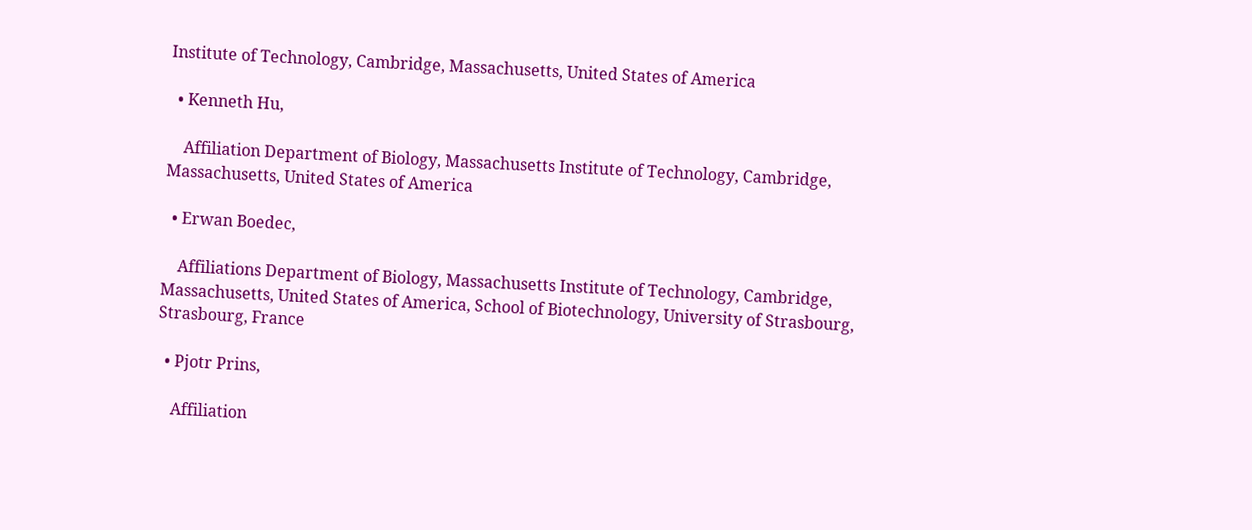Institute of Technology, Cambridge, Massachusetts, United States of America

  • Kenneth Hu,

    Affiliation Department of Biology, Massachusetts Institute of Technology, Cambridge, Massachusetts, United States of America

  • Erwan Boedec,

    Affiliations Department of Biology, Massachusetts Institute of Technology, Cambridge, Massachusetts, United States of America, School of Biotechnology, University of Strasbourg, Strasbourg, France

  • Pjotr Prins,

    Affiliation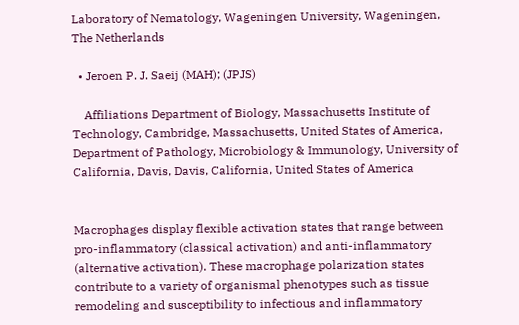Laboratory of Nematology, Wageningen University, Wageningen, The Netherlands

  • Jeroen P. J. Saeij (MAH); (JPJS)

    Affiliations Department of Biology, Massachusetts Institute of Technology, Cambridge, Massachusetts, United States of America, Department of Pathology, Microbiology & Immunology, University of California, Davis, Davis, California, United States of America


Macrophages display flexible activation states that range between pro-inflammatory (classical activation) and anti-inflammatory (alternative activation). These macrophage polarization states contribute to a variety of organismal phenotypes such as tissue remodeling and susceptibility to infectious and inflammatory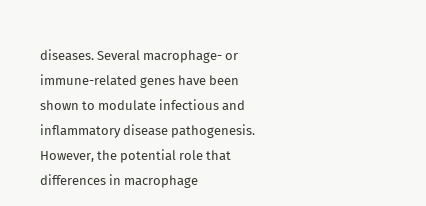diseases. Several macrophage- or immune-related genes have been shown to modulate infectious and inflammatory disease pathogenesis. However, the potential role that differences in macrophage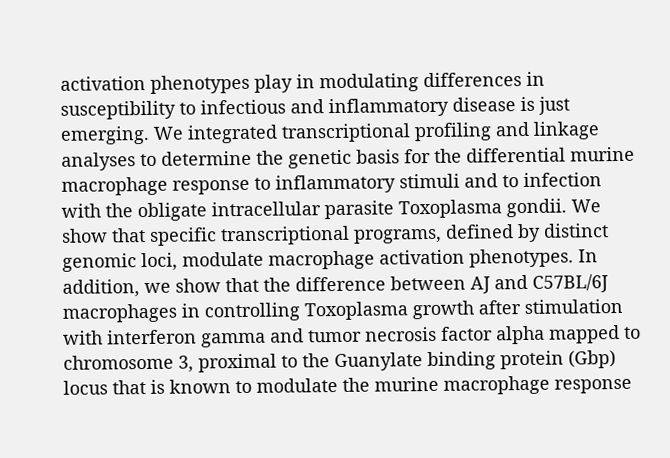activation phenotypes play in modulating differences in susceptibility to infectious and inflammatory disease is just emerging. We integrated transcriptional profiling and linkage analyses to determine the genetic basis for the differential murine macrophage response to inflammatory stimuli and to infection with the obligate intracellular parasite Toxoplasma gondii. We show that specific transcriptional programs, defined by distinct genomic loci, modulate macrophage activation phenotypes. In addition, we show that the difference between AJ and C57BL/6J macrophages in controlling Toxoplasma growth after stimulation with interferon gamma and tumor necrosis factor alpha mapped to chromosome 3, proximal to the Guanylate binding protein (Gbp) locus that is known to modulate the murine macrophage response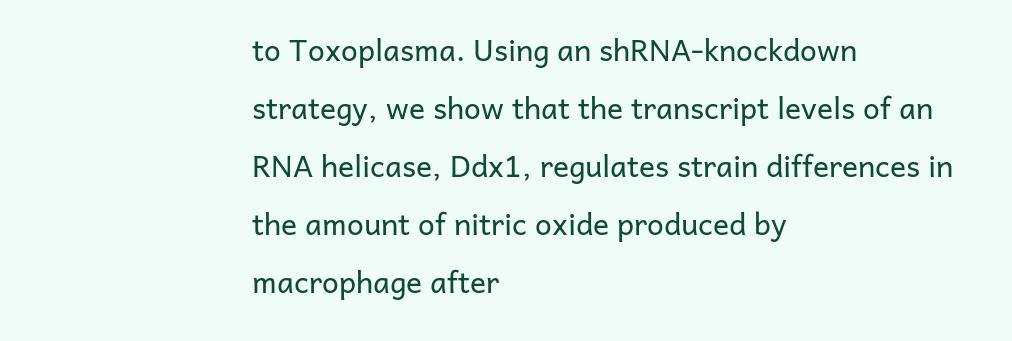to Toxoplasma. Using an shRNA-knockdown strategy, we show that the transcript levels of an RNA helicase, Ddx1, regulates strain differences in the amount of nitric oxide produced by macrophage after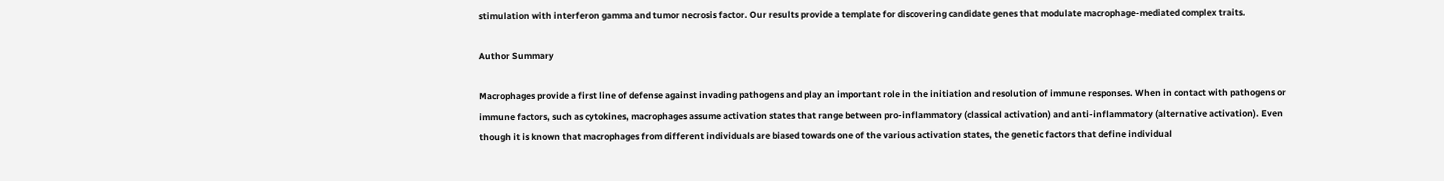stimulation with interferon gamma and tumor necrosis factor. Our results provide a template for discovering candidate genes that modulate macrophage-mediated complex traits.

Author Summary

Macrophages provide a first line of defense against invading pathogens and play an important role in the initiation and resolution of immune responses. When in contact with pathogens or immune factors, such as cytokines, macrophages assume activation states that range between pro-inflammatory (classical activation) and anti-inflammatory (alternative activation). Even though it is known that macrophages from different individuals are biased towards one of the various activation states, the genetic factors that define individual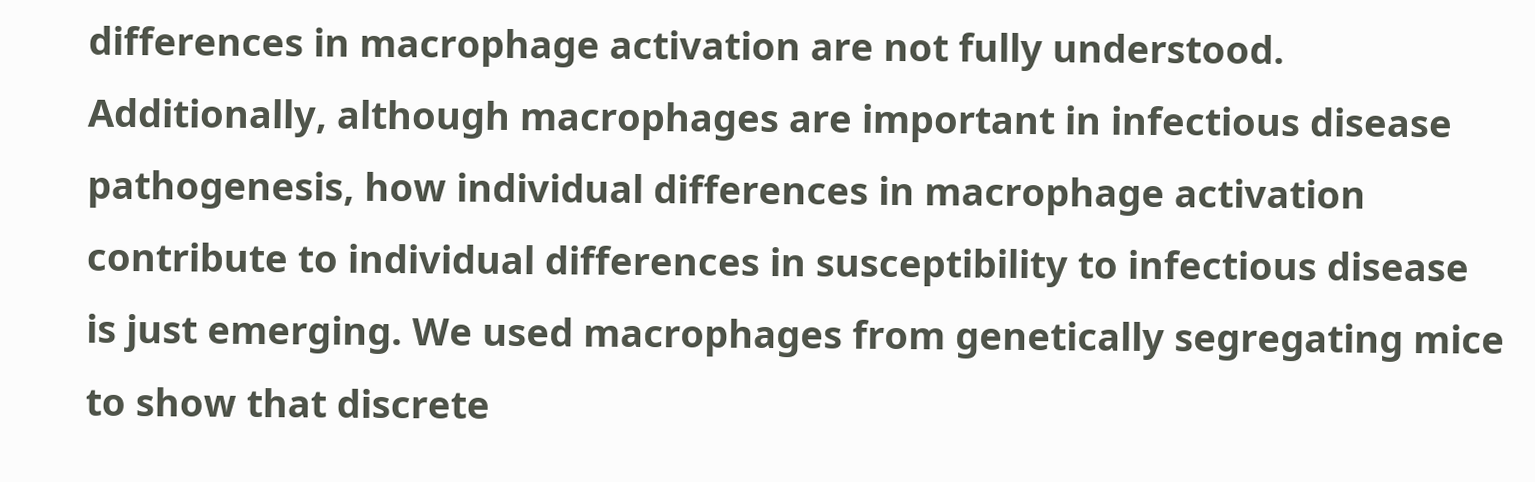differences in macrophage activation are not fully understood. Additionally, although macrophages are important in infectious disease pathogenesis, how individual differences in macrophage activation contribute to individual differences in susceptibility to infectious disease is just emerging. We used macrophages from genetically segregating mice to show that discrete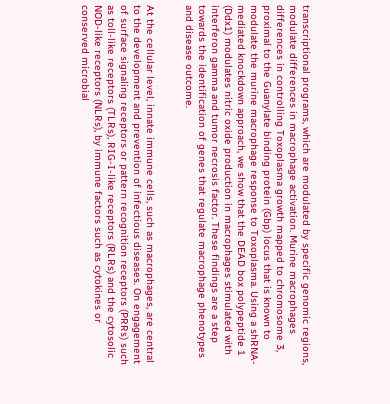transcriptional programs, which are modulated by specific genomic regions, modulate differences in macrophage activation. Murine macrophages differences in controlling Toxoplasma growth mapped to chromosome 3, proximal to the Guanylate binding protein (Gbp) locus that is known to modulate the murine macrophage response to Toxoplasma. Using a shRNA-mediated knockdown approach, we show that the DEAD box polypeptide 1 (Ddx1) modulates nitric oxide production in macrophages stimulated with interferon gamma and tumor necrosis factor. These findings are a step towards the identification of genes that regulate macrophage phenotypes and disease outcome.


At the cellular level, innate immune cells, such as macrophages, are central to the development and prevention of infectious diseases. On engagement of surface signaling receptors or pattern recognition receptors (PRRs) such as toll-like receptors (TLRs), RIG-I-like receptors (RLRs) and the cytosolic NOD-like receptors (NLRs), by immune factors such as cytokines or conserved microbial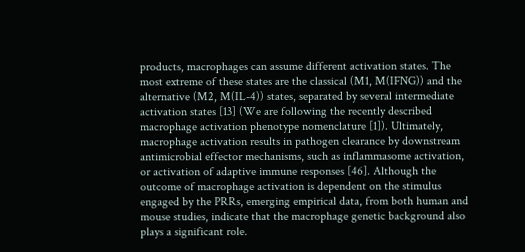products, macrophages can assume different activation states. The most extreme of these states are the classical (M1, M(IFNG)) and the alternative (M2, M(IL-4)) states, separated by several intermediate activation states [13] (We are following the recently described macrophage activation phenotype nomenclature [1]). Ultimately, macrophage activation results in pathogen clearance by downstream antimicrobial effector mechanisms, such as inflammasome activation, or activation of adaptive immune responses [46]. Although the outcome of macrophage activation is dependent on the stimulus engaged by the PRRs, emerging empirical data, from both human and mouse studies, indicate that the macrophage genetic background also plays a significant role.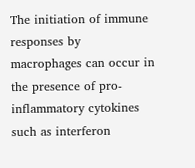The initiation of immune responses by macrophages can occur in the presence of pro-inflammatory cytokines such as interferon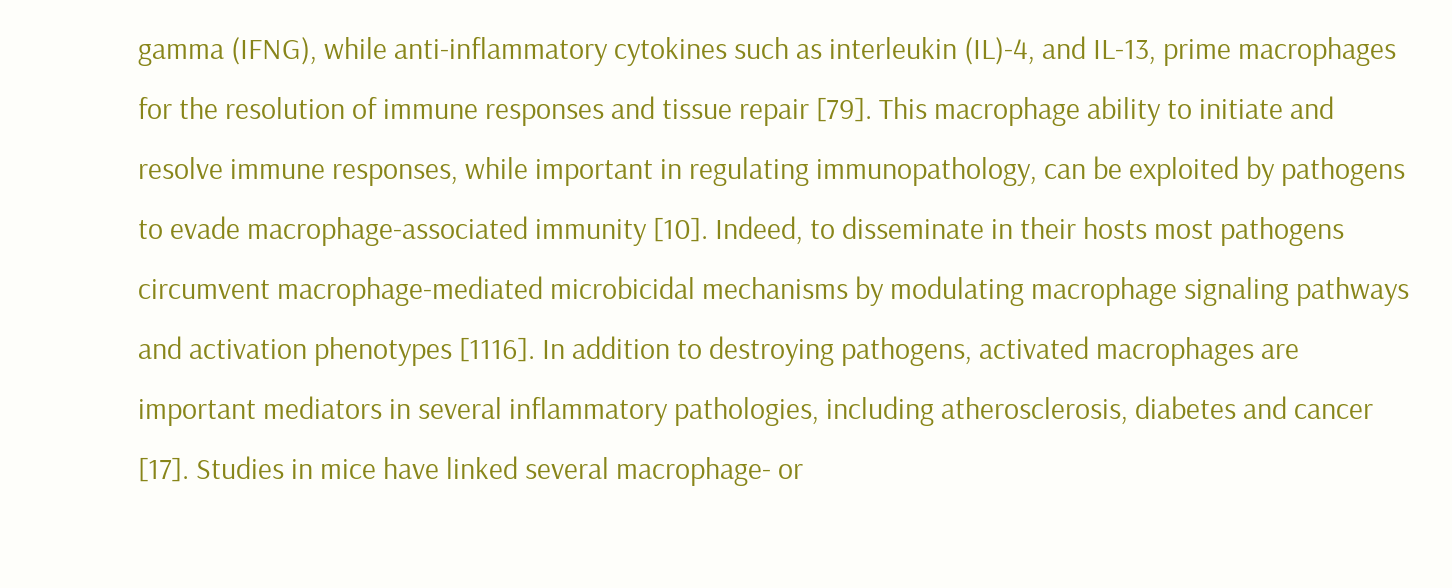gamma (IFNG), while anti-inflammatory cytokines such as interleukin (IL)-4, and IL-13, prime macrophages for the resolution of immune responses and tissue repair [79]. This macrophage ability to initiate and resolve immune responses, while important in regulating immunopathology, can be exploited by pathogens to evade macrophage-associated immunity [10]. Indeed, to disseminate in their hosts most pathogens circumvent macrophage-mediated microbicidal mechanisms by modulating macrophage signaling pathways and activation phenotypes [1116]. In addition to destroying pathogens, activated macrophages are important mediators in several inflammatory pathologies, including atherosclerosis, diabetes and cancer [17]. Studies in mice have linked several macrophage- or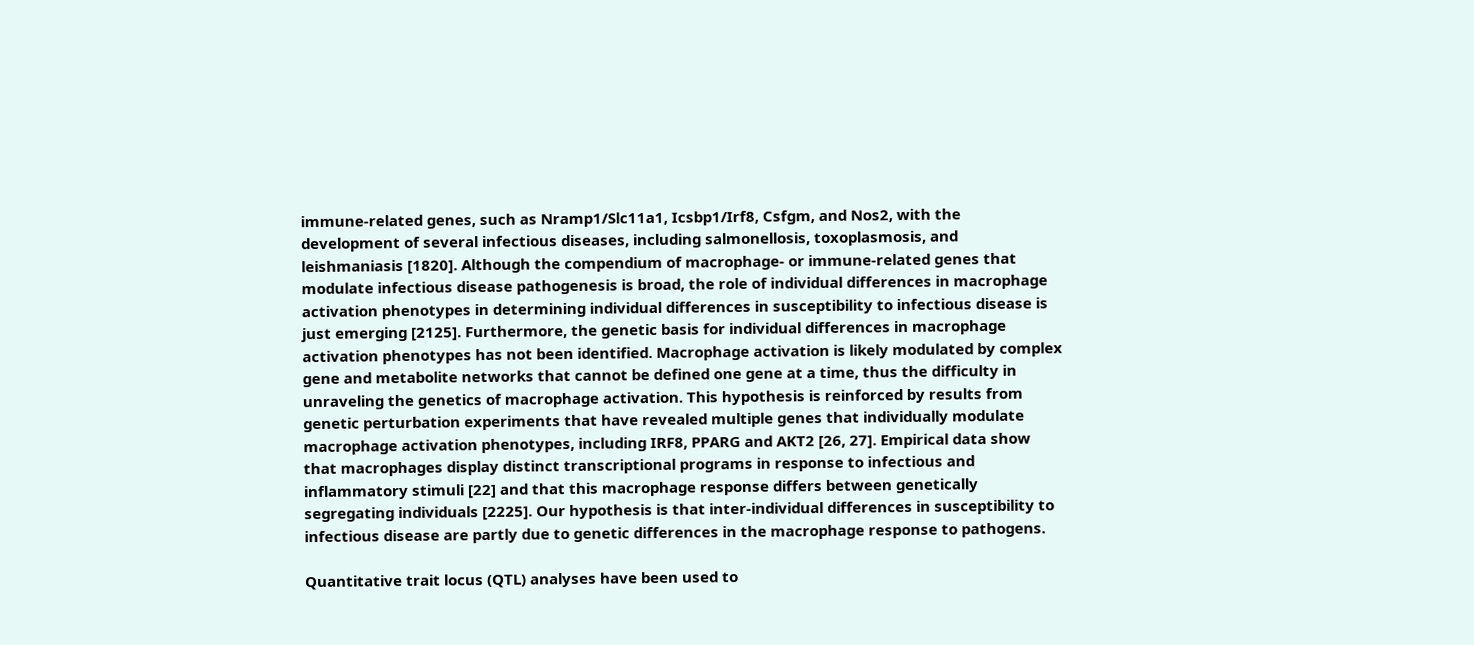immune-related genes, such as Nramp1/Slc11a1, Icsbp1/Irf8, Csfgm, and Nos2, with the development of several infectious diseases, including salmonellosis, toxoplasmosis, and leishmaniasis [1820]. Although the compendium of macrophage- or immune-related genes that modulate infectious disease pathogenesis is broad, the role of individual differences in macrophage activation phenotypes in determining individual differences in susceptibility to infectious disease is just emerging [2125]. Furthermore, the genetic basis for individual differences in macrophage activation phenotypes has not been identified. Macrophage activation is likely modulated by complex gene and metabolite networks that cannot be defined one gene at a time, thus the difficulty in unraveling the genetics of macrophage activation. This hypothesis is reinforced by results from genetic perturbation experiments that have revealed multiple genes that individually modulate macrophage activation phenotypes, including IRF8, PPARG and AKT2 [26, 27]. Empirical data show that macrophages display distinct transcriptional programs in response to infectious and inflammatory stimuli [22] and that this macrophage response differs between genetically segregating individuals [2225]. Our hypothesis is that inter-individual differences in susceptibility to infectious disease are partly due to genetic differences in the macrophage response to pathogens.

Quantitative trait locus (QTL) analyses have been used to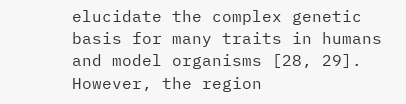elucidate the complex genetic basis for many traits in humans and model organisms [28, 29]. However, the region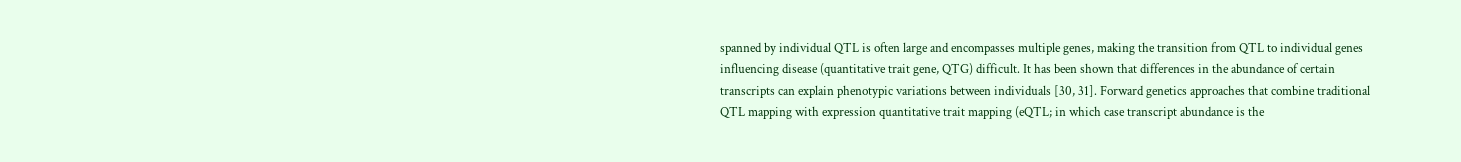spanned by individual QTL is often large and encompasses multiple genes, making the transition from QTL to individual genes influencing disease (quantitative trait gene, QTG) difficult. It has been shown that differences in the abundance of certain transcripts can explain phenotypic variations between individuals [30, 31]. Forward genetics approaches that combine traditional QTL mapping with expression quantitative trait mapping (eQTL; in which case transcript abundance is the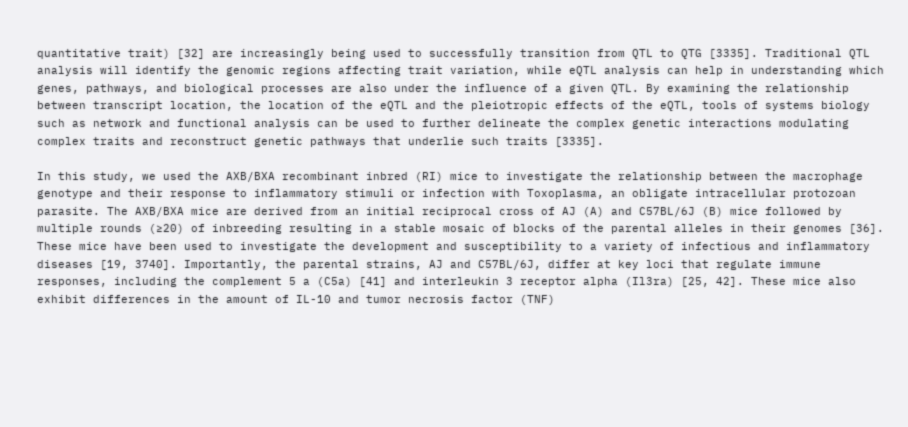quantitative trait) [32] are increasingly being used to successfully transition from QTL to QTG [3335]. Traditional QTL analysis will identify the genomic regions affecting trait variation, while eQTL analysis can help in understanding which genes, pathways, and biological processes are also under the influence of a given QTL. By examining the relationship between transcript location, the location of the eQTL and the pleiotropic effects of the eQTL, tools of systems biology such as network and functional analysis can be used to further delineate the complex genetic interactions modulating complex traits and reconstruct genetic pathways that underlie such traits [3335].

In this study, we used the AXB/BXA recombinant inbred (RI) mice to investigate the relationship between the macrophage genotype and their response to inflammatory stimuli or infection with Toxoplasma, an obligate intracellular protozoan parasite. The AXB/BXA mice are derived from an initial reciprocal cross of AJ (A) and C57BL/6J (B) mice followed by multiple rounds (≥20) of inbreeding resulting in a stable mosaic of blocks of the parental alleles in their genomes [36]. These mice have been used to investigate the development and susceptibility to a variety of infectious and inflammatory diseases [19, 3740]. Importantly, the parental strains, AJ and C57BL/6J, differ at key loci that regulate immune responses, including the complement 5 a (C5a) [41] and interleukin 3 receptor alpha (Il3ra) [25, 42]. These mice also exhibit differences in the amount of IL-10 and tumor necrosis factor (TNF)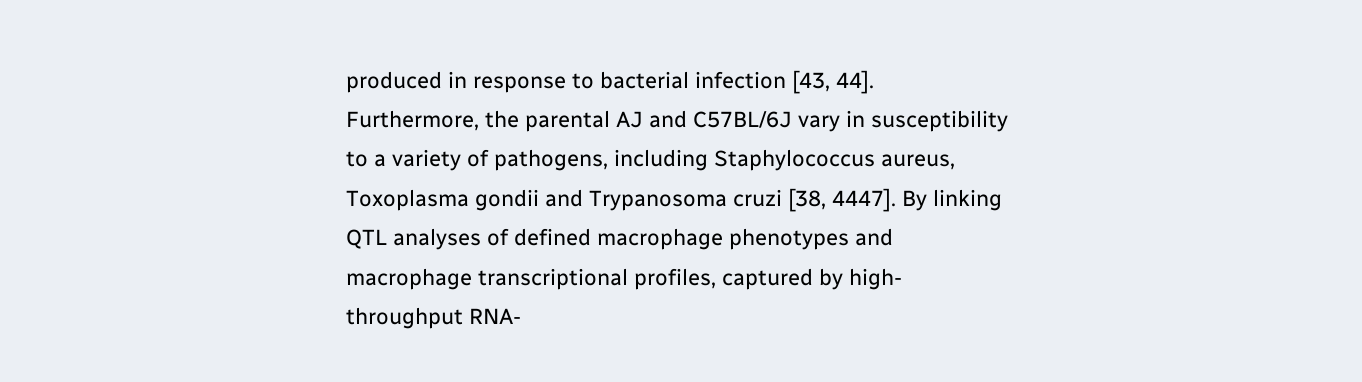produced in response to bacterial infection [43, 44]. Furthermore, the parental AJ and C57BL/6J vary in susceptibility to a variety of pathogens, including Staphylococcus aureus, Toxoplasma gondii and Trypanosoma cruzi [38, 4447]. By linking QTL analyses of defined macrophage phenotypes and macrophage transcriptional profiles, captured by high-throughput RNA-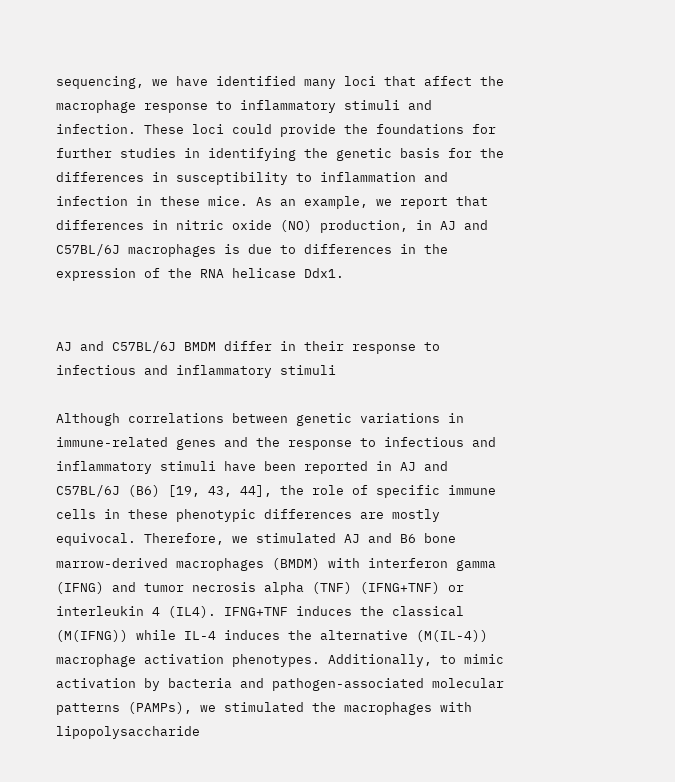sequencing, we have identified many loci that affect the macrophage response to inflammatory stimuli and infection. These loci could provide the foundations for further studies in identifying the genetic basis for the differences in susceptibility to inflammation and infection in these mice. As an example, we report that differences in nitric oxide (NO) production, in AJ and C57BL/6J macrophages is due to differences in the expression of the RNA helicase Ddx1.


AJ and C57BL/6J BMDM differ in their response to infectious and inflammatory stimuli

Although correlations between genetic variations in immune-related genes and the response to infectious and inflammatory stimuli have been reported in AJ and C57BL/6J (B6) [19, 43, 44], the role of specific immune cells in these phenotypic differences are mostly equivocal. Therefore, we stimulated AJ and B6 bone marrow-derived macrophages (BMDM) with interferon gamma (IFNG) and tumor necrosis alpha (TNF) (IFNG+TNF) or interleukin 4 (IL4). IFNG+TNF induces the classical (M(IFNG)) while IL-4 induces the alternative (M(IL-4)) macrophage activation phenotypes. Additionally, to mimic activation by bacteria and pathogen-associated molecular patterns (PAMPs), we stimulated the macrophages with lipopolysaccharide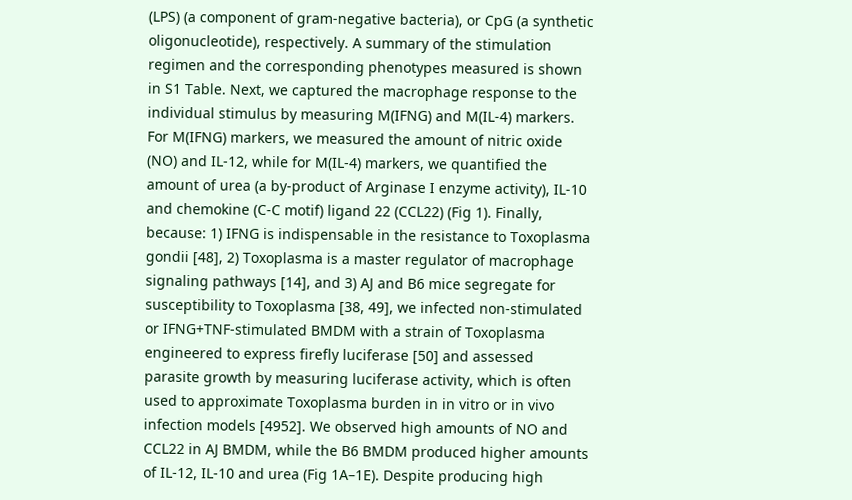(LPS) (a component of gram-negative bacteria), or CpG (a synthetic oligonucleotide), respectively. A summary of the stimulation regimen and the corresponding phenotypes measured is shown in S1 Table. Next, we captured the macrophage response to the individual stimulus by measuring M(IFNG) and M(IL-4) markers. For M(IFNG) markers, we measured the amount of nitric oxide (NO) and IL-12, while for M(IL-4) markers, we quantified the amount of urea (a by-product of Arginase I enzyme activity), IL-10 and chemokine (C-C motif) ligand 22 (CCL22) (Fig 1). Finally, because: 1) IFNG is indispensable in the resistance to Toxoplasma gondii [48], 2) Toxoplasma is a master regulator of macrophage signaling pathways [14], and 3) AJ and B6 mice segregate for susceptibility to Toxoplasma [38, 49], we infected non-stimulated or IFNG+TNF-stimulated BMDM with a strain of Toxoplasma engineered to express firefly luciferase [50] and assessed parasite growth by measuring luciferase activity, which is often used to approximate Toxoplasma burden in in vitro or in vivo infection models [4952]. We observed high amounts of NO and CCL22 in AJ BMDM, while the B6 BMDM produced higher amounts of IL-12, IL-10 and urea (Fig 1A–1E). Despite producing high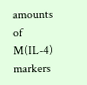amounts of M(IL-4) markers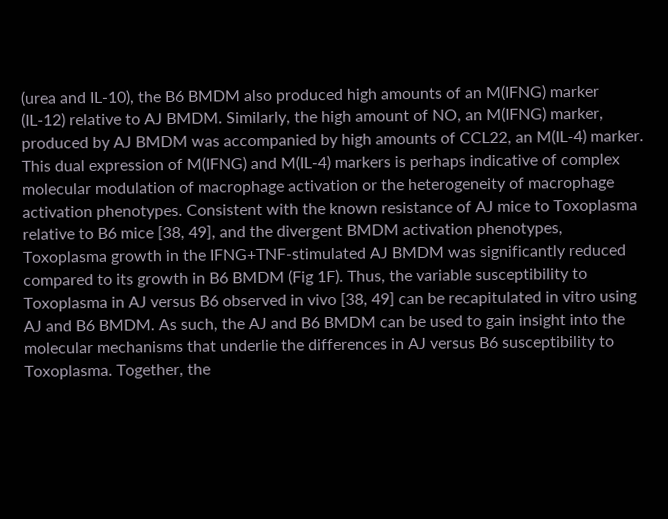(urea and IL-10), the B6 BMDM also produced high amounts of an M(IFNG) marker (IL-12) relative to AJ BMDM. Similarly, the high amount of NO, an M(IFNG) marker, produced by AJ BMDM was accompanied by high amounts of CCL22, an M(IL-4) marker. This dual expression of M(IFNG) and M(IL-4) markers is perhaps indicative of complex molecular modulation of macrophage activation or the heterogeneity of macrophage activation phenotypes. Consistent with the known resistance of AJ mice to Toxoplasma relative to B6 mice [38, 49], and the divergent BMDM activation phenotypes, Toxoplasma growth in the IFNG+TNF-stimulated AJ BMDM was significantly reduced compared to its growth in B6 BMDM (Fig 1F). Thus, the variable susceptibility to Toxoplasma in AJ versus B6 observed in vivo [38, 49] can be recapitulated in vitro using AJ and B6 BMDM. As such, the AJ and B6 BMDM can be used to gain insight into the molecular mechanisms that underlie the differences in AJ versus B6 susceptibility to Toxoplasma. Together, the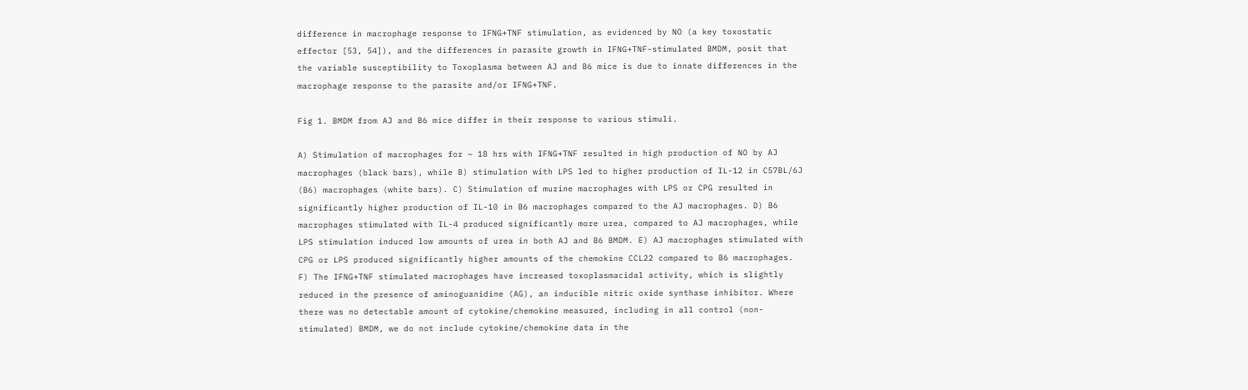difference in macrophage response to IFNG+TNF stimulation, as evidenced by NO (a key toxostatic effector [53, 54]), and the differences in parasite growth in IFNG+TNF-stimulated BMDM, posit that the variable susceptibility to Toxoplasma between AJ and B6 mice is due to innate differences in the macrophage response to the parasite and/or IFNG+TNF.

Fig 1. BMDM from AJ and B6 mice differ in their response to various stimuli.

A) Stimulation of macrophages for ~ 18 hrs with IFNG+TNF resulted in high production of NO by AJ macrophages (black bars), while B) stimulation with LPS led to higher production of IL-12 in C57BL/6J (B6) macrophages (white bars). C) Stimulation of murine macrophages with LPS or CPG resulted in significantly higher production of IL-10 in B6 macrophages compared to the AJ macrophages. D) B6 macrophages stimulated with IL-4 produced significantly more urea, compared to AJ macrophages, while LPS stimulation induced low amounts of urea in both AJ and B6 BMDM. E) AJ macrophages stimulated with CPG or LPS produced significantly higher amounts of the chemokine CCL22 compared to B6 macrophages. F) The IFNG+TNF stimulated macrophages have increased toxoplasmacidal activity, which is slightly reduced in the presence of aminoguanidine (AG), an inducible nitric oxide synthase inhibitor. Where there was no detectable amount of cytokine/chemokine measured, including in all control (non-stimulated) BMDM, we do not include cytokine/chemokine data in the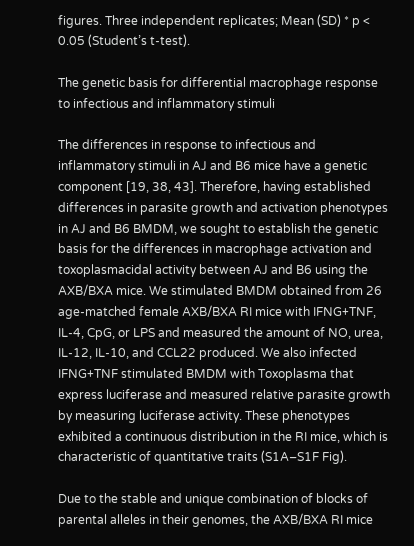figures. Three independent replicates; Mean (SD) * p < 0.05 (Student’s t-test).

The genetic basis for differential macrophage response to infectious and inflammatory stimuli

The differences in response to infectious and inflammatory stimuli in AJ and B6 mice have a genetic component [19, 38, 43]. Therefore, having established differences in parasite growth and activation phenotypes in AJ and B6 BMDM, we sought to establish the genetic basis for the differences in macrophage activation and toxoplasmacidal activity between AJ and B6 using the AXB/BXA mice. We stimulated BMDM obtained from 26 age-matched female AXB/BXA RI mice with IFNG+TNF, IL-4, CpG, or LPS and measured the amount of NO, urea, IL-12, IL-10, and CCL22 produced. We also infected IFNG+TNF stimulated BMDM with Toxoplasma that express luciferase and measured relative parasite growth by measuring luciferase activity. These phenotypes exhibited a continuous distribution in the RI mice, which is characteristic of quantitative traits (S1A–S1F Fig).

Due to the stable and unique combination of blocks of parental alleles in their genomes, the AXB/BXA RI mice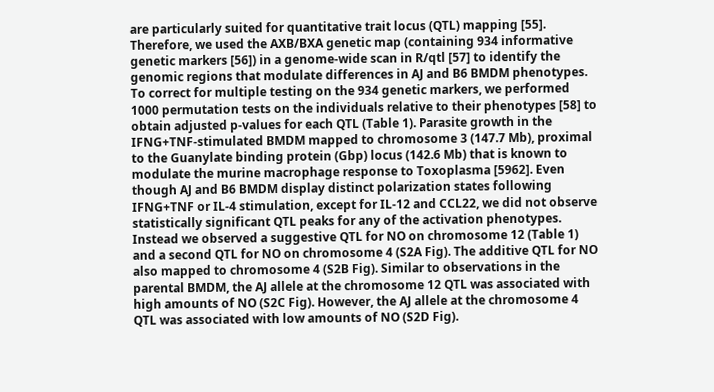are particularly suited for quantitative trait locus (QTL) mapping [55]. Therefore, we used the AXB/BXA genetic map (containing 934 informative genetic markers [56]) in a genome-wide scan in R/qtl [57] to identify the genomic regions that modulate differences in AJ and B6 BMDM phenotypes. To correct for multiple testing on the 934 genetic markers, we performed 1000 permutation tests on the individuals relative to their phenotypes [58] to obtain adjusted p-values for each QTL (Table 1). Parasite growth in the IFNG+TNF-stimulated BMDM mapped to chromosome 3 (147.7 Mb), proximal to the Guanylate binding protein (Gbp) locus (142.6 Mb) that is known to modulate the murine macrophage response to Toxoplasma [5962]. Even though AJ and B6 BMDM display distinct polarization states following IFNG+TNF or IL-4 stimulation, except for IL-12 and CCL22, we did not observe statistically significant QTL peaks for any of the activation phenotypes. Instead we observed a suggestive QTL for NO on chromosome 12 (Table 1) and a second QTL for NO on chromosome 4 (S2A Fig). The additive QTL for NO also mapped to chromosome 4 (S2B Fig). Similar to observations in the parental BMDM, the AJ allele at the chromosome 12 QTL was associated with high amounts of NO (S2C Fig). However, the AJ allele at the chromosome 4 QTL was associated with low amounts of NO (S2D Fig).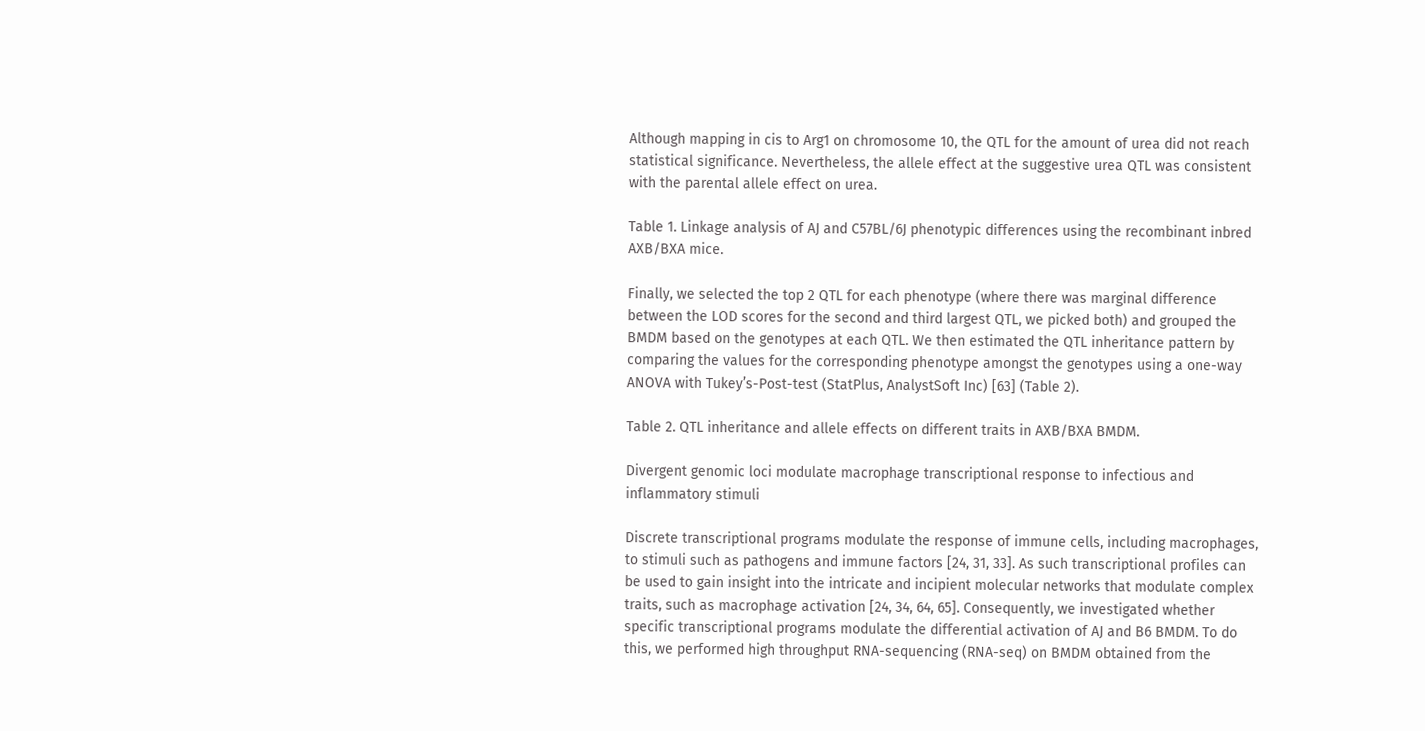Although mapping in cis to Arg1 on chromosome 10, the QTL for the amount of urea did not reach statistical significance. Nevertheless, the allele effect at the suggestive urea QTL was consistent with the parental allele effect on urea.

Table 1. Linkage analysis of AJ and C57BL/6J phenotypic differences using the recombinant inbred AXB/BXA mice.

Finally, we selected the top 2 QTL for each phenotype (where there was marginal difference between the LOD scores for the second and third largest QTL, we picked both) and grouped the BMDM based on the genotypes at each QTL. We then estimated the QTL inheritance pattern by comparing the values for the corresponding phenotype amongst the genotypes using a one-way ANOVA with Tukey’s-Post-test (StatPlus, AnalystSoft Inc) [63] (Table 2).

Table 2. QTL inheritance and allele effects on different traits in AXB/BXA BMDM.

Divergent genomic loci modulate macrophage transcriptional response to infectious and inflammatory stimuli

Discrete transcriptional programs modulate the response of immune cells, including macrophages, to stimuli such as pathogens and immune factors [24, 31, 33]. As such transcriptional profiles can be used to gain insight into the intricate and incipient molecular networks that modulate complex traits, such as macrophage activation [24, 34, 64, 65]. Consequently, we investigated whether specific transcriptional programs modulate the differential activation of AJ and B6 BMDM. To do this, we performed high throughput RNA-sequencing (RNA-seq) on BMDM obtained from the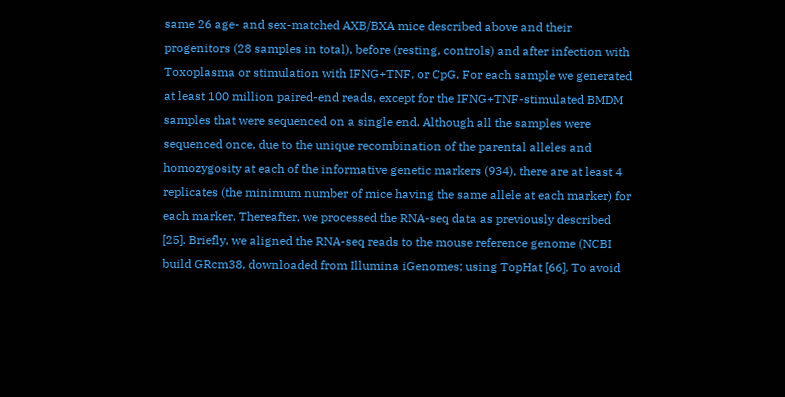same 26 age- and sex-matched AXB/BXA mice described above and their progenitors (28 samples in total), before (resting, controls) and after infection with Toxoplasma or stimulation with IFNG+TNF, or CpG. For each sample we generated at least 100 million paired-end reads, except for the IFNG+TNF-stimulated BMDM samples that were sequenced on a single end. Although all the samples were sequenced once, due to the unique recombination of the parental alleles and homozygosity at each of the informative genetic markers (934), there are at least 4 replicates (the minimum number of mice having the same allele at each marker) for each marker. Thereafter, we processed the RNA-seq data as previously described [25]. Briefly, we aligned the RNA-seq reads to the mouse reference genome (NCBI build GRcm38, downloaded from Illumina iGenomes; using TopHat [66]. To avoid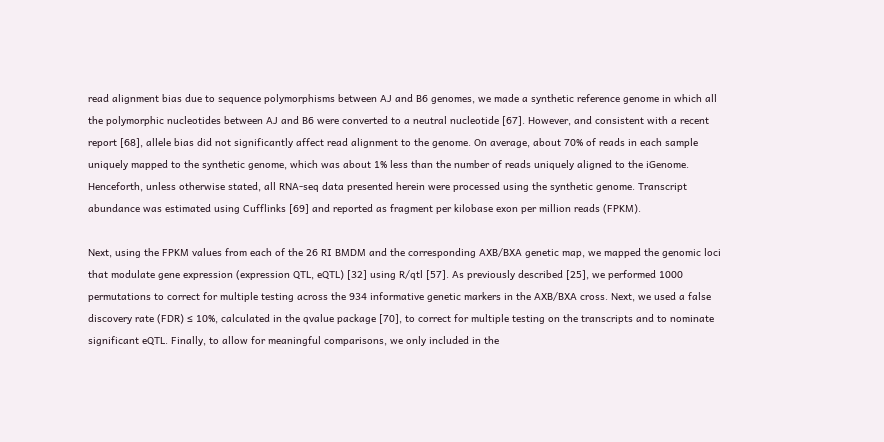read alignment bias due to sequence polymorphisms between AJ and B6 genomes, we made a synthetic reference genome in which all the polymorphic nucleotides between AJ and B6 were converted to a neutral nucleotide [67]. However, and consistent with a recent report [68], allele bias did not significantly affect read alignment to the genome. On average, about 70% of reads in each sample uniquely mapped to the synthetic genome, which was about 1% less than the number of reads uniquely aligned to the iGenome. Henceforth, unless otherwise stated, all RNA-seq data presented herein were processed using the synthetic genome. Transcript abundance was estimated using Cufflinks [69] and reported as fragment per kilobase exon per million reads (FPKM).

Next, using the FPKM values from each of the 26 RI BMDM and the corresponding AXB/BXA genetic map, we mapped the genomic loci that modulate gene expression (expression QTL, eQTL) [32] using R/qtl [57]. As previously described [25], we performed 1000 permutations to correct for multiple testing across the 934 informative genetic markers in the AXB/BXA cross. Next, we used a false discovery rate (FDR) ≤ 10%, calculated in the qvalue package [70], to correct for multiple testing on the transcripts and to nominate significant eQTL. Finally, to allow for meaningful comparisons, we only included in the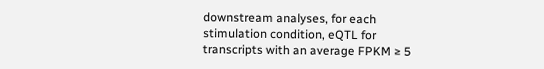downstream analyses, for each stimulation condition, eQTL for transcripts with an average FPKM ≥ 5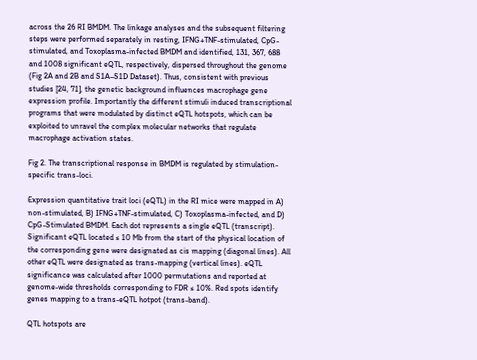across the 26 RI BMDM. The linkage analyses and the subsequent filtering steps were performed separately in resting, IFNG+TNF-stimulated, CpG-stimulated, and Toxoplasma-infected BMDM and identified, 131, 367, 688 and 1008 significant eQTL, respectively, dispersed throughout the genome (Fig 2A and 2B and S1A–S1D Dataset). Thus, consistent with previous studies [24, 71], the genetic background influences macrophage gene expression profile. Importantly the different stimuli induced transcriptional programs that were modulated by distinct eQTL hotspots, which can be exploited to unravel the complex molecular networks that regulate macrophage activation states.

Fig 2. The transcriptional response in BMDM is regulated by stimulation-specific trans-loci.

Expression quantitative trait loci (eQTL) in the RI mice were mapped in A) non-stimulated, B) IFNG+TNF-stimulated, C) Toxoplasma-infected, and D) CpG-Stimulated BMDM. Each dot represents a single eQTL (transcript). Significant eQTL located ≤ 10 Mb from the start of the physical location of the corresponding gene were designated as cis mapping (diagonal lines). All other eQTL were designated as trans-mapping (vertical lines). eQTL significance was calculated after 1000 permutations and reported at genome-wide thresholds corresponding to FDR ≤ 10%. Red spots identify genes mapping to a trans-eQTL hotpot (trans-band).

QTL hotspots are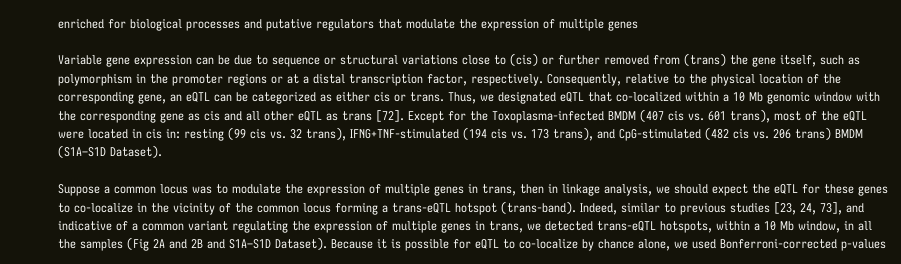enriched for biological processes and putative regulators that modulate the expression of multiple genes

Variable gene expression can be due to sequence or structural variations close to (cis) or further removed from (trans) the gene itself, such as polymorphism in the promoter regions or at a distal transcription factor, respectively. Consequently, relative to the physical location of the corresponding gene, an eQTL can be categorized as either cis or trans. Thus, we designated eQTL that co-localized within a 10 Mb genomic window with the corresponding gene as cis and all other eQTL as trans [72]. Except for the Toxoplasma-infected BMDM (407 cis vs. 601 trans), most of the eQTL were located in cis in: resting (99 cis vs. 32 trans), IFNG+TNF-stimulated (194 cis vs. 173 trans), and CpG-stimulated (482 cis vs. 206 trans) BMDM (S1A–S1D Dataset).

Suppose a common locus was to modulate the expression of multiple genes in trans, then in linkage analysis, we should expect the eQTL for these genes to co-localize in the vicinity of the common locus forming a trans-eQTL hotspot (trans-band). Indeed, similar to previous studies [23, 24, 73], and indicative of a common variant regulating the expression of multiple genes in trans, we detected trans-eQTL hotspots, within a 10 Mb window, in all the samples (Fig 2A and 2B and S1A–S1D Dataset). Because it is possible for eQTL to co-localize by chance alone, we used Bonferroni-corrected p-values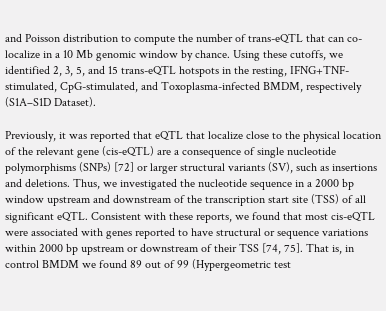and Poisson distribution to compute the number of trans-eQTL that can co-localize in a 10 Mb genomic window by chance. Using these cutoffs, we identified 2, 3, 5, and 15 trans-eQTL hotspots in the resting, IFNG+TNF-stimulated, CpG-stimulated, and Toxoplasma-infected BMDM, respectively (S1A–S1D Dataset).

Previously, it was reported that eQTL that localize close to the physical location of the relevant gene (cis-eQTL) are a consequence of single nucleotide polymorphisms (SNPs) [72] or larger structural variants (SV), such as insertions and deletions. Thus, we investigated the nucleotide sequence in a 2000 bp window upstream and downstream of the transcription start site (TSS) of all significant eQTL. Consistent with these reports, we found that most cis-eQTL were associated with genes reported to have structural or sequence variations within 2000 bp upstream or downstream of their TSS [74, 75]. That is, in control BMDM we found 89 out of 99 (Hypergeometric test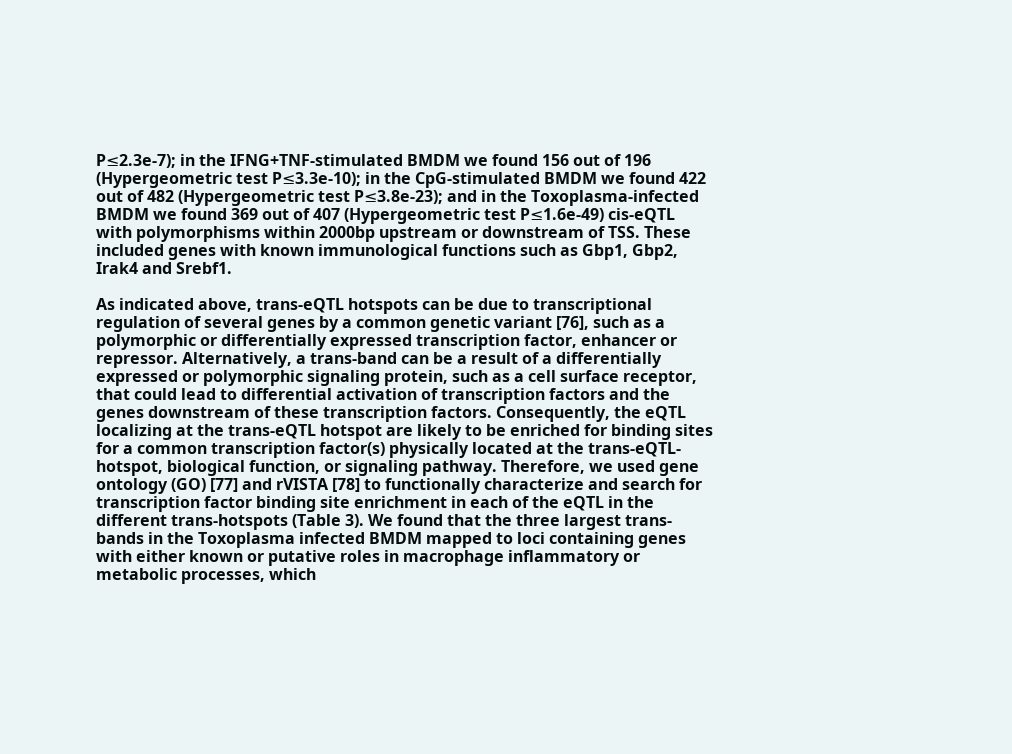P≤2.3e-7); in the IFNG+TNF-stimulated BMDM we found 156 out of 196 (Hypergeometric test P≤3.3e-10); in the CpG-stimulated BMDM we found 422 out of 482 (Hypergeometric test P≤3.8e-23); and in the Toxoplasma-infected BMDM we found 369 out of 407 (Hypergeometric test P≤1.6e-49) cis-eQTL with polymorphisms within 2000bp upstream or downstream of TSS. These included genes with known immunological functions such as Gbp1, Gbp2, Irak4 and Srebf1.

As indicated above, trans-eQTL hotspots can be due to transcriptional regulation of several genes by a common genetic variant [76], such as a polymorphic or differentially expressed transcription factor, enhancer or repressor. Alternatively, a trans-band can be a result of a differentially expressed or polymorphic signaling protein, such as a cell surface receptor, that could lead to differential activation of transcription factors and the genes downstream of these transcription factors. Consequently, the eQTL localizing at the trans-eQTL hotspot are likely to be enriched for binding sites for a common transcription factor(s) physically located at the trans-eQTL-hotspot, biological function, or signaling pathway. Therefore, we used gene ontology (GO) [77] and rVISTA [78] to functionally characterize and search for transcription factor binding site enrichment in each of the eQTL in the different trans-hotspots (Table 3). We found that the three largest trans-bands in the Toxoplasma infected BMDM mapped to loci containing genes with either known or putative roles in macrophage inflammatory or metabolic processes, which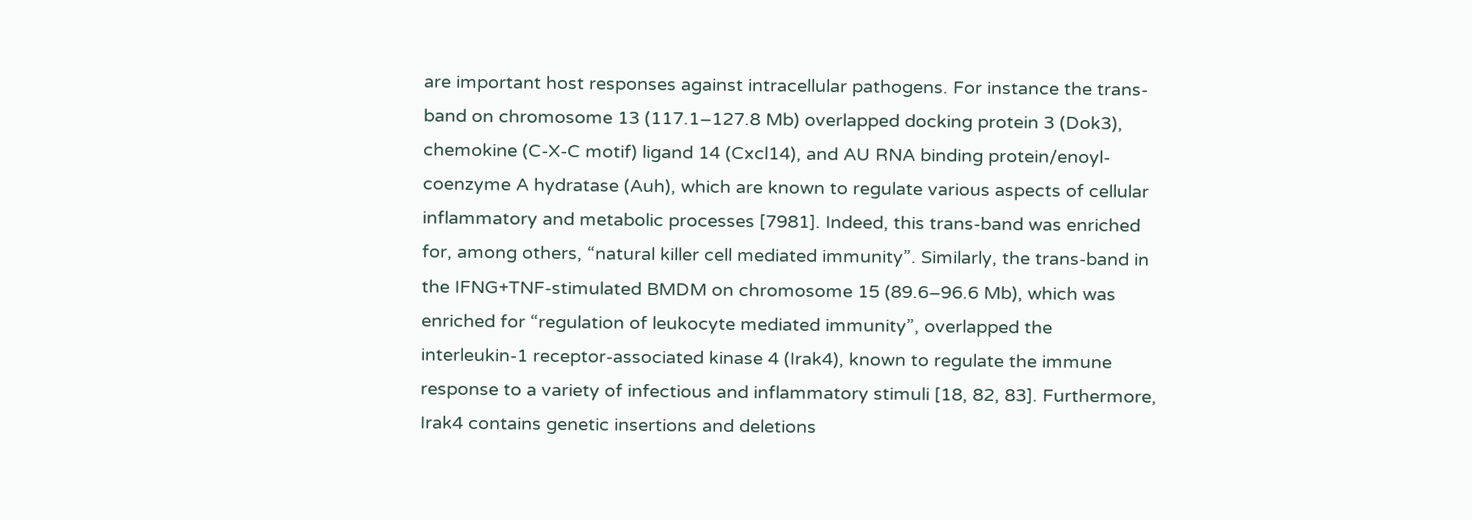are important host responses against intracellular pathogens. For instance the trans-band on chromosome 13 (117.1–127.8 Mb) overlapped docking protein 3 (Dok3), chemokine (C-X-C motif) ligand 14 (Cxcl14), and AU RNA binding protein/enoyl-coenzyme A hydratase (Auh), which are known to regulate various aspects of cellular inflammatory and metabolic processes [7981]. Indeed, this trans-band was enriched for, among others, “natural killer cell mediated immunity”. Similarly, the trans-band in the IFNG+TNF-stimulated BMDM on chromosome 15 (89.6–96.6 Mb), which was enriched for “regulation of leukocyte mediated immunity”, overlapped the interleukin-1 receptor-associated kinase 4 (Irak4), known to regulate the immune response to a variety of infectious and inflammatory stimuli [18, 82, 83]. Furthermore, Irak4 contains genetic insertions and deletions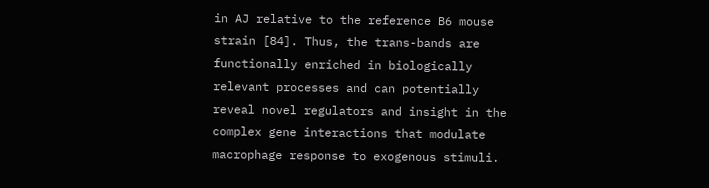in AJ relative to the reference B6 mouse strain [84]. Thus, the trans-bands are functionally enriched in biologically relevant processes and can potentially reveal novel regulators and insight in the complex gene interactions that modulate macrophage response to exogenous stimuli.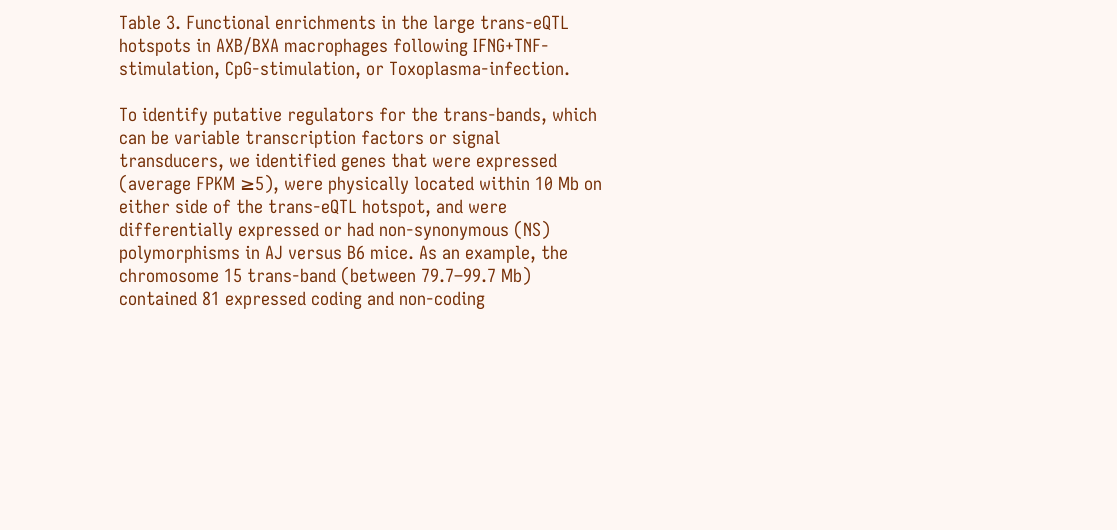Table 3. Functional enrichments in the large trans-eQTL hotspots in AXB/BXA macrophages following IFNG+TNF-stimulation, CpG-stimulation, or Toxoplasma-infection.

To identify putative regulators for the trans-bands, which can be variable transcription factors or signal transducers, we identified genes that were expressed (average FPKM ≥5), were physically located within 10 Mb on either side of the trans-eQTL hotspot, and were differentially expressed or had non-synonymous (NS) polymorphisms in AJ versus B6 mice. As an example, the chromosome 15 trans-band (between 79.7–99.7 Mb) contained 81 expressed coding and non-coding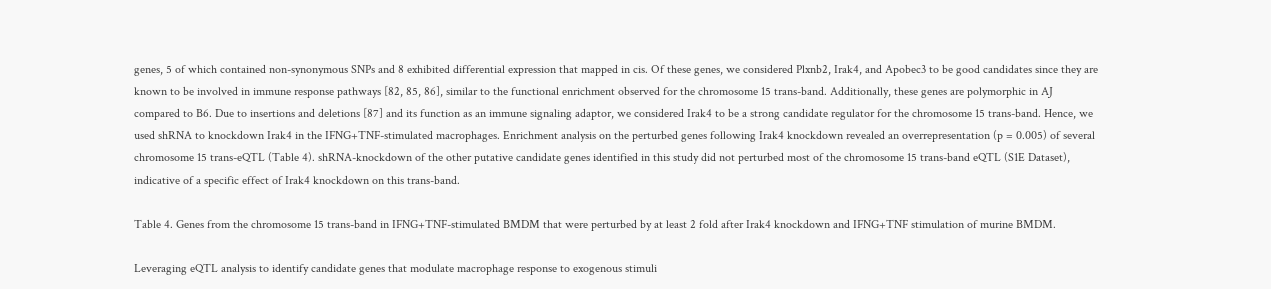genes, 5 of which contained non-synonymous SNPs and 8 exhibited differential expression that mapped in cis. Of these genes, we considered Plxnb2, Irak4, and Apobec3 to be good candidates since they are known to be involved in immune response pathways [82, 85, 86], similar to the functional enrichment observed for the chromosome 15 trans-band. Additionally, these genes are polymorphic in AJ compared to B6. Due to insertions and deletions [87] and its function as an immune signaling adaptor, we considered Irak4 to be a strong candidate regulator for the chromosome 15 trans-band. Hence, we used shRNA to knockdown Irak4 in the IFNG+TNF-stimulated macrophages. Enrichment analysis on the perturbed genes following Irak4 knockdown revealed an overrepresentation (p = 0.005) of several chromosome 15 trans-eQTL (Table 4). shRNA-knockdown of the other putative candidate genes identified in this study did not perturbed most of the chromosome 15 trans-band eQTL (S1E Dataset), indicative of a specific effect of Irak4 knockdown on this trans-band.

Table 4. Genes from the chromosome 15 trans-band in IFNG+TNF-stimulated BMDM that were perturbed by at least 2 fold after Irak4 knockdown and IFNG+TNF stimulation of murine BMDM.

Leveraging eQTL analysis to identify candidate genes that modulate macrophage response to exogenous stimuli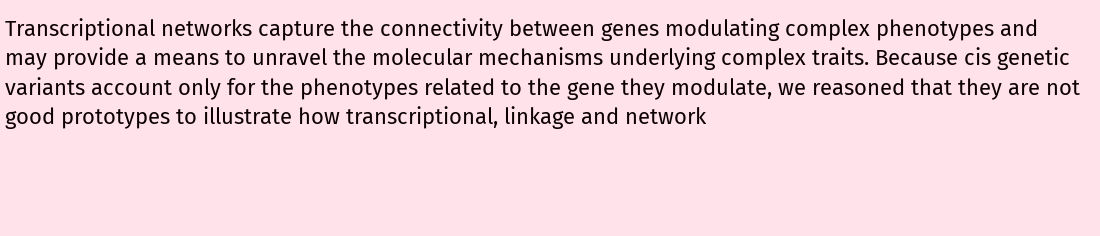Transcriptional networks capture the connectivity between genes modulating complex phenotypes and may provide a means to unravel the molecular mechanisms underlying complex traits. Because cis genetic variants account only for the phenotypes related to the gene they modulate, we reasoned that they are not good prototypes to illustrate how transcriptional, linkage and network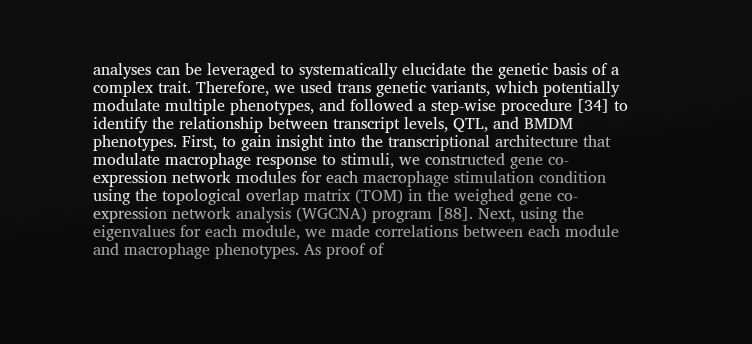analyses can be leveraged to systematically elucidate the genetic basis of a complex trait. Therefore, we used trans genetic variants, which potentially modulate multiple phenotypes, and followed a step-wise procedure [34] to identify the relationship between transcript levels, QTL, and BMDM phenotypes. First, to gain insight into the transcriptional architecture that modulate macrophage response to stimuli, we constructed gene co-expression network modules for each macrophage stimulation condition using the topological overlap matrix (TOM) in the weighed gene co-expression network analysis (WGCNA) program [88]. Next, using the eigenvalues for each module, we made correlations between each module and macrophage phenotypes. As proof of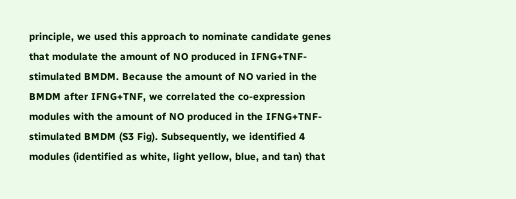principle, we used this approach to nominate candidate genes that modulate the amount of NO produced in IFNG+TNF-stimulated BMDM. Because the amount of NO varied in the BMDM after IFNG+TNF, we correlated the co-expression modules with the amount of NO produced in the IFNG+TNF-stimulated BMDM (S3 Fig). Subsequently, we identified 4 modules (identified as white, light yellow, blue, and tan) that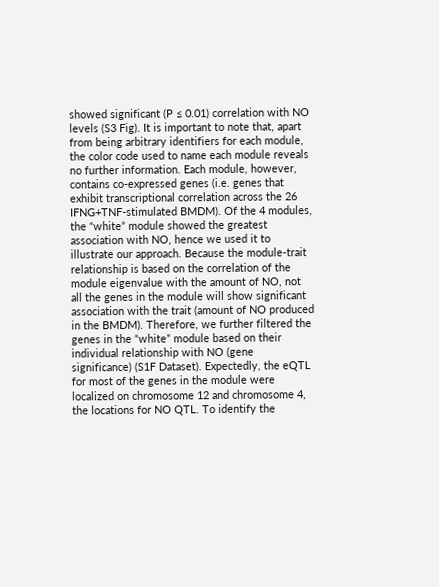showed significant (P ≤ 0.01) correlation with NO levels (S3 Fig). It is important to note that, apart from being arbitrary identifiers for each module, the color code used to name each module reveals no further information. Each module, however, contains co-expressed genes (i.e. genes that exhibit transcriptional correlation across the 26 IFNG+TNF-stimulated BMDM). Of the 4 modules, the “white” module showed the greatest association with NO, hence we used it to illustrate our approach. Because the module-trait relationship is based on the correlation of the module eigenvalue with the amount of NO, not all the genes in the module will show significant association with the trait (amount of NO produced in the BMDM). Therefore, we further filtered the genes in the “white” module based on their individual relationship with NO (gene significance) (S1F Dataset). Expectedly, the eQTL for most of the genes in the module were localized on chromosome 12 and chromosome 4, the locations for NO QTL. To identify the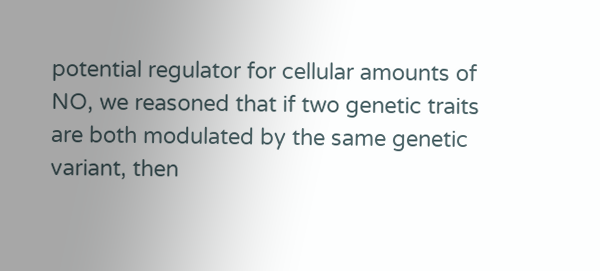potential regulator for cellular amounts of NO, we reasoned that if two genetic traits are both modulated by the same genetic variant, then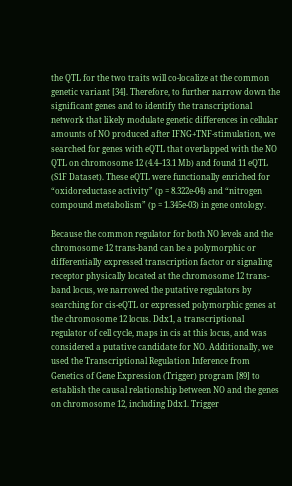the QTL for the two traits will co-localize at the common genetic variant [34]. Therefore, to further narrow down the significant genes and to identify the transcriptional network that likely modulate genetic differences in cellular amounts of NO produced after IFNG+TNF-stimulation, we searched for genes with eQTL that overlapped with the NO QTL on chromosome 12 (4.4–13.1 Mb) and found 11 eQTL (S1F Dataset). These eQTL were functionally enriched for “oxidoreductase activity” (p = 8.322e-04) and “nitrogen compound metabolism” (p = 1.345e-03) in gene ontology.

Because the common regulator for both NO levels and the chromosome 12 trans-band can be a polymorphic or differentially expressed transcription factor or signaling receptor physically located at the chromosome 12 trans-band locus, we narrowed the putative regulators by searching for cis-eQTL or expressed polymorphic genes at the chromosome 12 locus. Ddx1, a transcriptional regulator of cell cycle, maps in cis at this locus, and was considered a putative candidate for NO. Additionally, we used the Transcriptional Regulation Inference from Genetics of Gene Expression (Trigger) program [89] to establish the causal relationship between NO and the genes on chromosome 12, including Ddx1. Trigger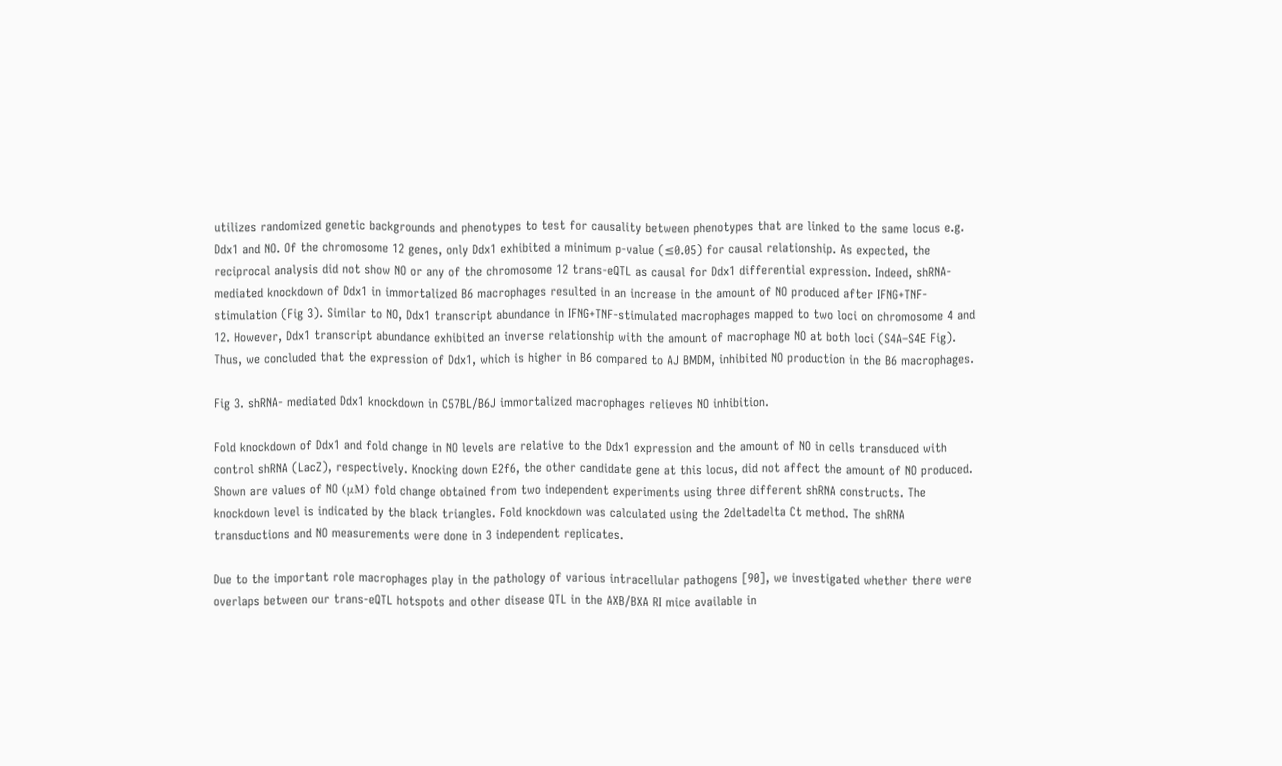utilizes randomized genetic backgrounds and phenotypes to test for causality between phenotypes that are linked to the same locus e.g. Ddx1 and NO. Of the chromosome 12 genes, only Ddx1 exhibited a minimum p-value (≤0.05) for causal relationship. As expected, the reciprocal analysis did not show NO or any of the chromosome 12 trans-eQTL as causal for Ddx1 differential expression. Indeed, shRNA-mediated knockdown of Ddx1 in immortalized B6 macrophages resulted in an increase in the amount of NO produced after IFNG+TNF-stimulation (Fig 3). Similar to NO, Ddx1 transcript abundance in IFNG+TNF-stimulated macrophages mapped to two loci on chromosome 4 and 12. However, Ddx1 transcript abundance exhibited an inverse relationship with the amount of macrophage NO at both loci (S4A–S4E Fig). Thus, we concluded that the expression of Ddx1, which is higher in B6 compared to AJ BMDM, inhibited NO production in the B6 macrophages.

Fig 3. shRNA- mediated Ddx1 knockdown in C57BL/B6J immortalized macrophages relieves NO inhibition.

Fold knockdown of Ddx1 and fold change in NO levels are relative to the Ddx1 expression and the amount of NO in cells transduced with control shRNA (LacZ), respectively. Knocking down E2f6, the other candidate gene at this locus, did not affect the amount of NO produced. Shown are values of NO (μM) fold change obtained from two independent experiments using three different shRNA constructs. The knockdown level is indicated by the black triangles. Fold knockdown was calculated using the 2deltadelta Ct method. The shRNA transductions and NO measurements were done in 3 independent replicates.

Due to the important role macrophages play in the pathology of various intracellular pathogens [90], we investigated whether there were overlaps between our trans-eQTL hotspots and other disease QTL in the AXB/BXA RI mice available in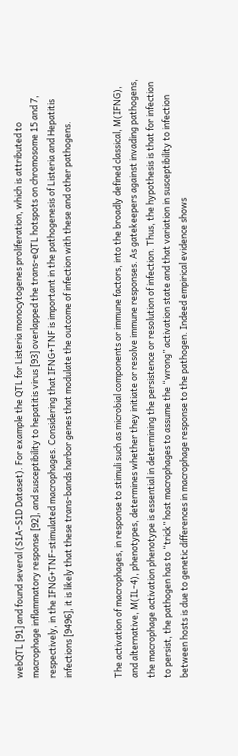webQTL [91] and found several (S1A–S1D Dataset). For example the QTL for Listeria monocytogenes proliferation, which is attributed to macrophage inflammatory response [92], and susceptibility to hepatitis virus [93] overlapped the trans-eQTL hotspots on chromosome 15 and 7, respectively, in the IFNG+TNF-stimulated macrophages. Considering that IFNG+TNF is important in the pathogenesis of Listeria and Hepatitis infections [9496], it is likely that these trans-bands harbor genes that modulate the outcome of infection with these and other pathogens.


The activation of macrophages, in response to stimuli such as microbial components or immune factors, into the broadly defined classical, M(IFNG), and alternative, M(IL-4), phenotypes, determines whether they initiate or resolve immune responses. As gatekeepers against invading pathogens, the macrophage activation phenotype is essential in determining the persistence or resolution of infection. Thus, the hypothesis is that for infection to persist, the pathogen has to “trick” host macrophages to assume the “wrong” activation state and that variation in susceptibility to infection between hosts is due to genetic differences in macrophage response to the pathogen. Indeed empirical evidence shows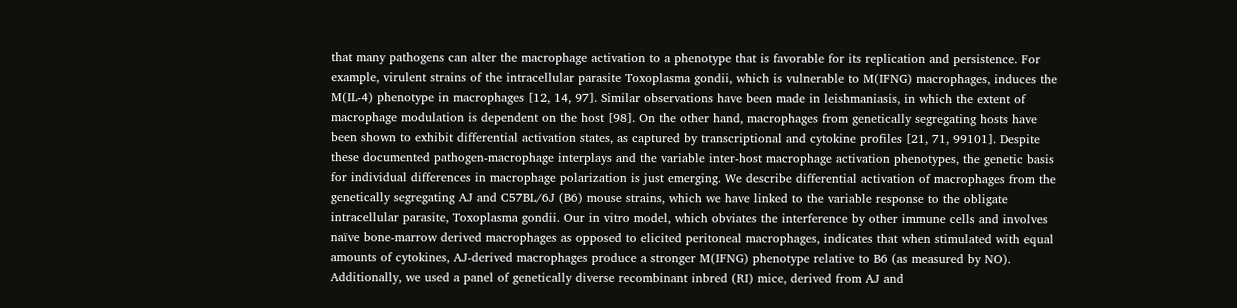that many pathogens can alter the macrophage activation to a phenotype that is favorable for its replication and persistence. For example, virulent strains of the intracellular parasite Toxoplasma gondii, which is vulnerable to M(IFNG) macrophages, induces the M(IL-4) phenotype in macrophages [12, 14, 97]. Similar observations have been made in leishmaniasis, in which the extent of macrophage modulation is dependent on the host [98]. On the other hand, macrophages from genetically segregating hosts have been shown to exhibit differential activation states, as captured by transcriptional and cytokine profiles [21, 71, 99101]. Despite these documented pathogen-macrophage interplays and the variable inter-host macrophage activation phenotypes, the genetic basis for individual differences in macrophage polarization is just emerging. We describe differential activation of macrophages from the genetically segregating AJ and C57BL/6J (B6) mouse strains, which we have linked to the variable response to the obligate intracellular parasite, Toxoplasma gondii. Our in vitro model, which obviates the interference by other immune cells and involves naïve bone-marrow derived macrophages as opposed to elicited peritoneal macrophages, indicates that when stimulated with equal amounts of cytokines, AJ-derived macrophages produce a stronger M(IFNG) phenotype relative to B6 (as measured by NO). Additionally, we used a panel of genetically diverse recombinant inbred (RI) mice, derived from AJ and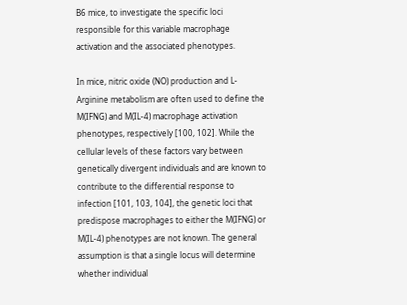B6 mice, to investigate the specific loci responsible for this variable macrophage activation and the associated phenotypes.

In mice, nitric oxide (NO) production and L-Arginine metabolism are often used to define the M(IFNG) and M(IL-4) macrophage activation phenotypes, respectively [100, 102]. While the cellular levels of these factors vary between genetically divergent individuals and are known to contribute to the differential response to infection [101, 103, 104], the genetic loci that predispose macrophages to either the M(IFNG) or M(IL-4) phenotypes are not known. The general assumption is that a single locus will determine whether individual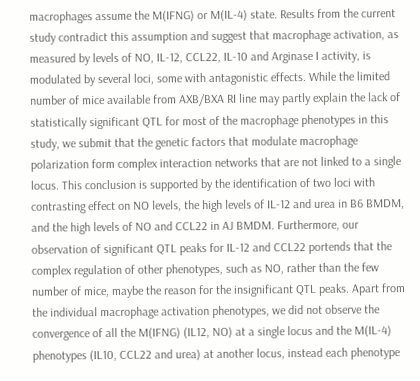macrophages assume the M(IFNG) or M(IL-4) state. Results from the current study contradict this assumption and suggest that macrophage activation, as measured by levels of NO, IL-12, CCL22, IL-10 and Arginase I activity, is modulated by several loci, some with antagonistic effects. While the limited number of mice available from AXB/BXA RI line may partly explain the lack of statistically significant QTL for most of the macrophage phenotypes in this study, we submit that the genetic factors that modulate macrophage polarization form complex interaction networks that are not linked to a single locus. This conclusion is supported by the identification of two loci with contrasting effect on NO levels, the high levels of IL-12 and urea in B6 BMDM, and the high levels of NO and CCL22 in AJ BMDM. Furthermore, our observation of significant QTL peaks for IL-12 and CCL22 portends that the complex regulation of other phenotypes, such as NO, rather than the few number of mice, maybe the reason for the insignificant QTL peaks. Apart from the individual macrophage activation phenotypes, we did not observe the convergence of all the M(IFNG) (IL12, NO) at a single locus and the M(IL-4) phenotypes (IL10, CCL22 and urea) at another locus, instead each phenotype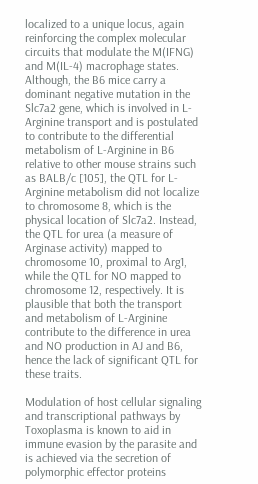localized to a unique locus, again reinforcing the complex molecular circuits that modulate the M(IFNG) and M(IL-4) macrophage states. Although, the B6 mice carry a dominant negative mutation in the Slc7a2 gene, which is involved in L-Arginine transport and is postulated to contribute to the differential metabolism of L-Arginine in B6 relative to other mouse strains such as BALB/c [105], the QTL for L-Arginine metabolism did not localize to chromosome 8, which is the physical location of Slc7a2. Instead, the QTL for urea (a measure of Arginase activity) mapped to chromosome 10, proximal to Arg1, while the QTL for NO mapped to chromosome 12, respectively. It is plausible that both the transport and metabolism of L-Arginine contribute to the difference in urea and NO production in AJ and B6, hence the lack of significant QTL for these traits.

Modulation of host cellular signaling and transcriptional pathways by Toxoplasma is known to aid in immune evasion by the parasite and is achieved via the secretion of polymorphic effector proteins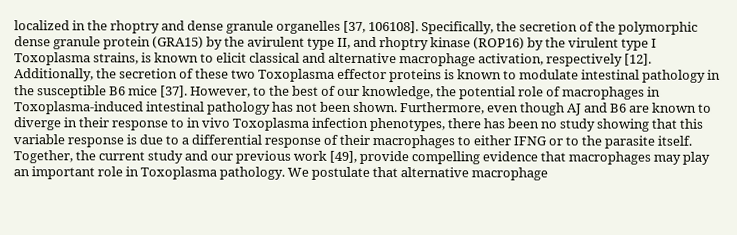localized in the rhoptry and dense granule organelles [37, 106108]. Specifically, the secretion of the polymorphic dense granule protein (GRA15) by the avirulent type II, and rhoptry kinase (ROP16) by the virulent type I Toxoplasma strains, is known to elicit classical and alternative macrophage activation, respectively [12]. Additionally, the secretion of these two Toxoplasma effector proteins is known to modulate intestinal pathology in the susceptible B6 mice [37]. However, to the best of our knowledge, the potential role of macrophages in Toxoplasma-induced intestinal pathology has not been shown. Furthermore, even though AJ and B6 are known to diverge in their response to in vivo Toxoplasma infection phenotypes, there has been no study showing that this variable response is due to a differential response of their macrophages to either IFNG or to the parasite itself. Together, the current study and our previous work [49], provide compelling evidence that macrophages may play an important role in Toxoplasma pathology. We postulate that alternative macrophage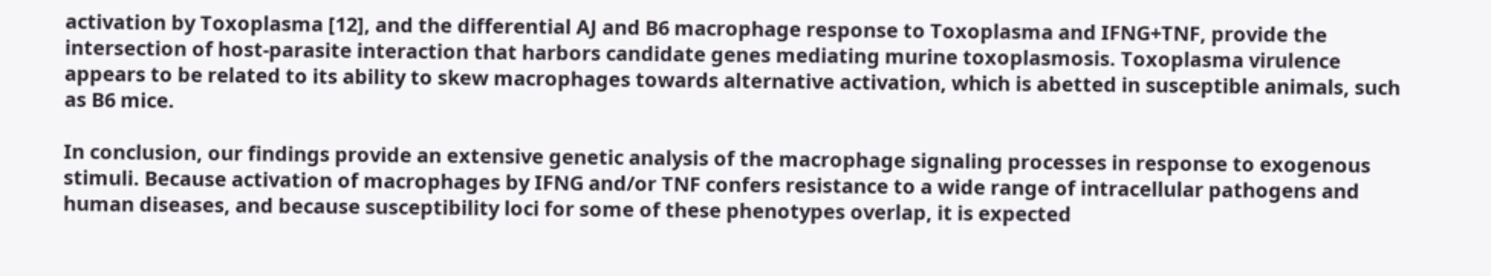activation by Toxoplasma [12], and the differential AJ and B6 macrophage response to Toxoplasma and IFNG+TNF, provide the intersection of host-parasite interaction that harbors candidate genes mediating murine toxoplasmosis. Toxoplasma virulence appears to be related to its ability to skew macrophages towards alternative activation, which is abetted in susceptible animals, such as B6 mice.

In conclusion, our findings provide an extensive genetic analysis of the macrophage signaling processes in response to exogenous stimuli. Because activation of macrophages by IFNG and/or TNF confers resistance to a wide range of intracellular pathogens and human diseases, and because susceptibility loci for some of these phenotypes overlap, it is expected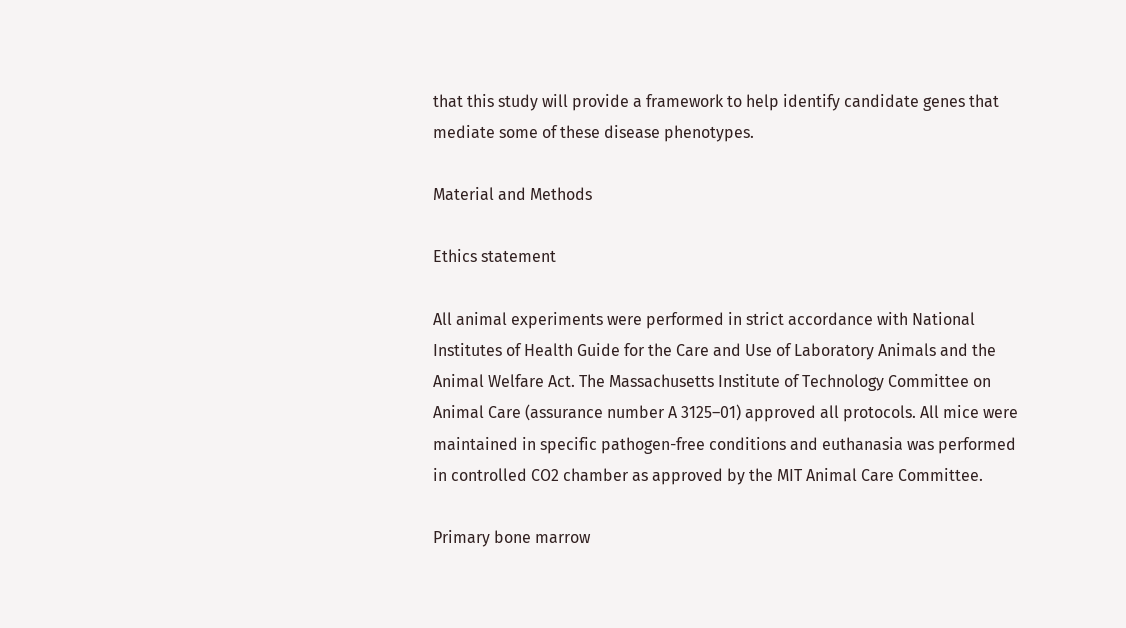that this study will provide a framework to help identify candidate genes that mediate some of these disease phenotypes.

Material and Methods

Ethics statement

All animal experiments were performed in strict accordance with National Institutes of Health Guide for the Care and Use of Laboratory Animals and the Animal Welfare Act. The Massachusetts Institute of Technology Committee on Animal Care (assurance number A 3125–01) approved all protocols. All mice were maintained in specific pathogen-free conditions and euthanasia was performed in controlled CO2 chamber as approved by the MIT Animal Care Committee.

Primary bone marrow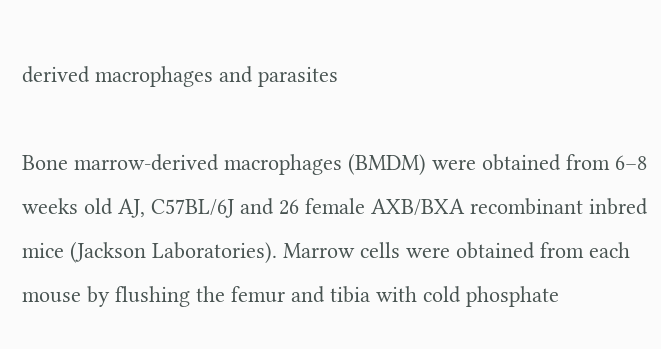derived macrophages and parasites

Bone marrow-derived macrophages (BMDM) were obtained from 6–8 weeks old AJ, C57BL/6J and 26 female AXB/BXA recombinant inbred mice (Jackson Laboratories). Marrow cells were obtained from each mouse by flushing the femur and tibia with cold phosphate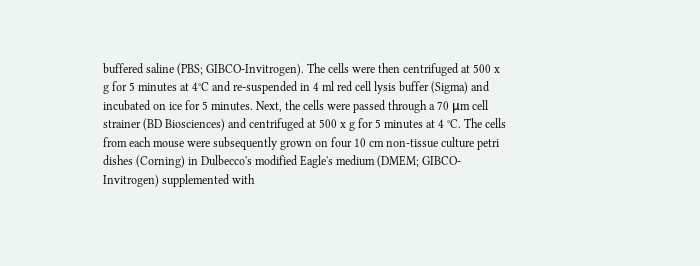buffered saline (PBS; GIBCO-Invitrogen). The cells were then centrifuged at 500 x g for 5 minutes at 4°C and re-suspended in 4 ml red cell lysis buffer (Sigma) and incubated on ice for 5 minutes. Next, the cells were passed through a 70 μm cell strainer (BD Biosciences) and centrifuged at 500 x g for 5 minutes at 4 °C. The cells from each mouse were subsequently grown on four 10 cm non-tissue culture petri dishes (Corning) in Dulbecco's modified Eagle's medium (DMEM; GIBCO-Invitrogen) supplemented with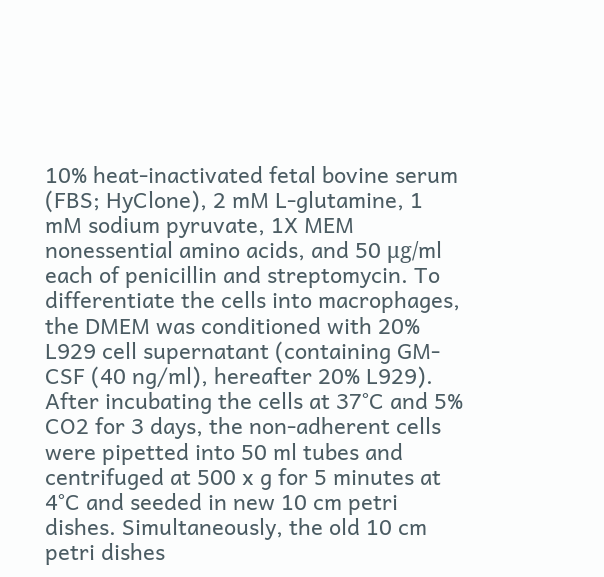10% heat-inactivated fetal bovine serum (FBS; HyClone), 2 mM L-glutamine, 1 mM sodium pyruvate, 1X MEM nonessential amino acids, and 50 μg/ml each of penicillin and streptomycin. To differentiate the cells into macrophages, the DMEM was conditioned with 20% L929 cell supernatant (containing GM-CSF (40 ng/ml), hereafter 20% L929). After incubating the cells at 37°C and 5% CO2 for 3 days, the non-adherent cells were pipetted into 50 ml tubes and centrifuged at 500 x g for 5 minutes at 4°C and seeded in new 10 cm petri dishes. Simultaneously, the old 10 cm petri dishes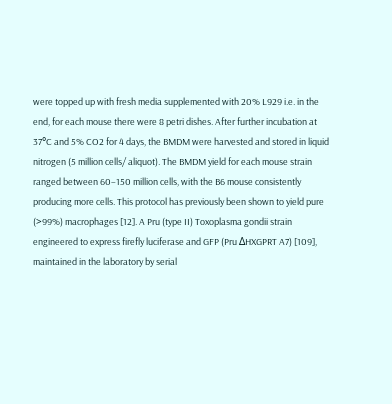were topped up with fresh media supplemented with 20% L929 i.e. in the end, for each mouse there were 8 petri dishes. After further incubation at 37°C and 5% CO2 for 4 days, the BMDM were harvested and stored in liquid nitrogen (5 million cells/ aliquot). The BMDM yield for each mouse strain ranged between 60–150 million cells, with the B6 mouse consistently producing more cells. This protocol has previously been shown to yield pure (>99%) macrophages [12]. A Pru (type II) Toxoplasma gondii strain engineered to express firefly luciferase and GFP (Pru ΔHXGPRT A7) [109], maintained in the laboratory by serial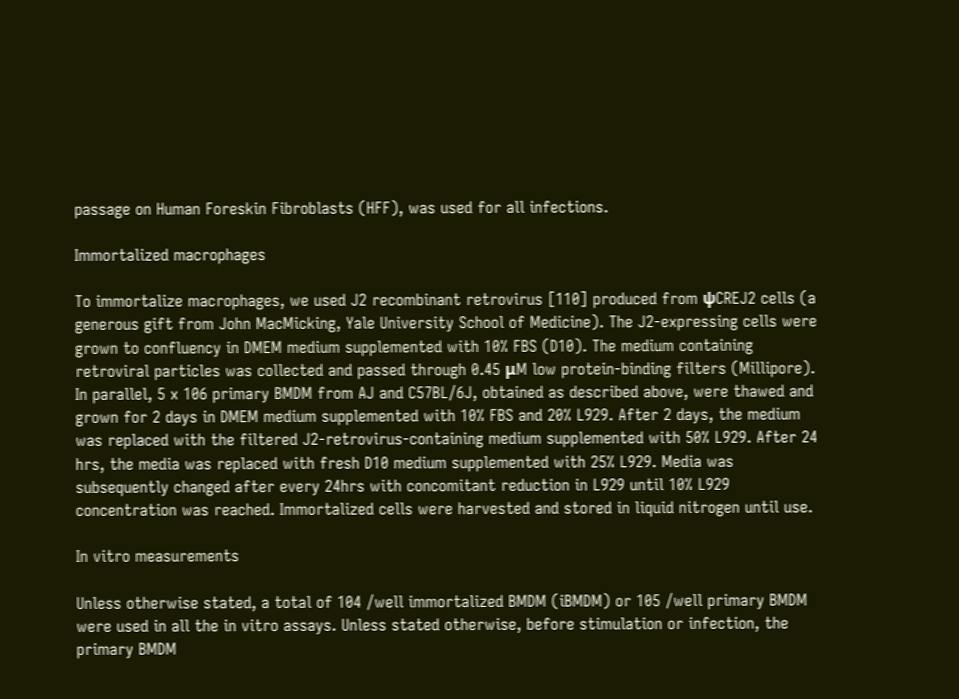passage on Human Foreskin Fibroblasts (HFF), was used for all infections.

Immortalized macrophages

To immortalize macrophages, we used J2 recombinant retrovirus [110] produced from ψCREJ2 cells (a generous gift from John MacMicking, Yale University School of Medicine). The J2-expressing cells were grown to confluency in DMEM medium supplemented with 10% FBS (D10). The medium containing retroviral particles was collected and passed through 0.45 μM low protein-binding filters (Millipore). In parallel, 5 x 106 primary BMDM from AJ and C57BL/6J, obtained as described above, were thawed and grown for 2 days in DMEM medium supplemented with 10% FBS and 20% L929. After 2 days, the medium was replaced with the filtered J2-retrovirus-containing medium supplemented with 50% L929. After 24 hrs, the media was replaced with fresh D10 medium supplemented with 25% L929. Media was subsequently changed after every 24hrs with concomitant reduction in L929 until 10% L929 concentration was reached. Immortalized cells were harvested and stored in liquid nitrogen until use.

In vitro measurements

Unless otherwise stated, a total of 104 /well immortalized BMDM (iBMDM) or 105 /well primary BMDM were used in all the in vitro assays. Unless stated otherwise, before stimulation or infection, the primary BMDM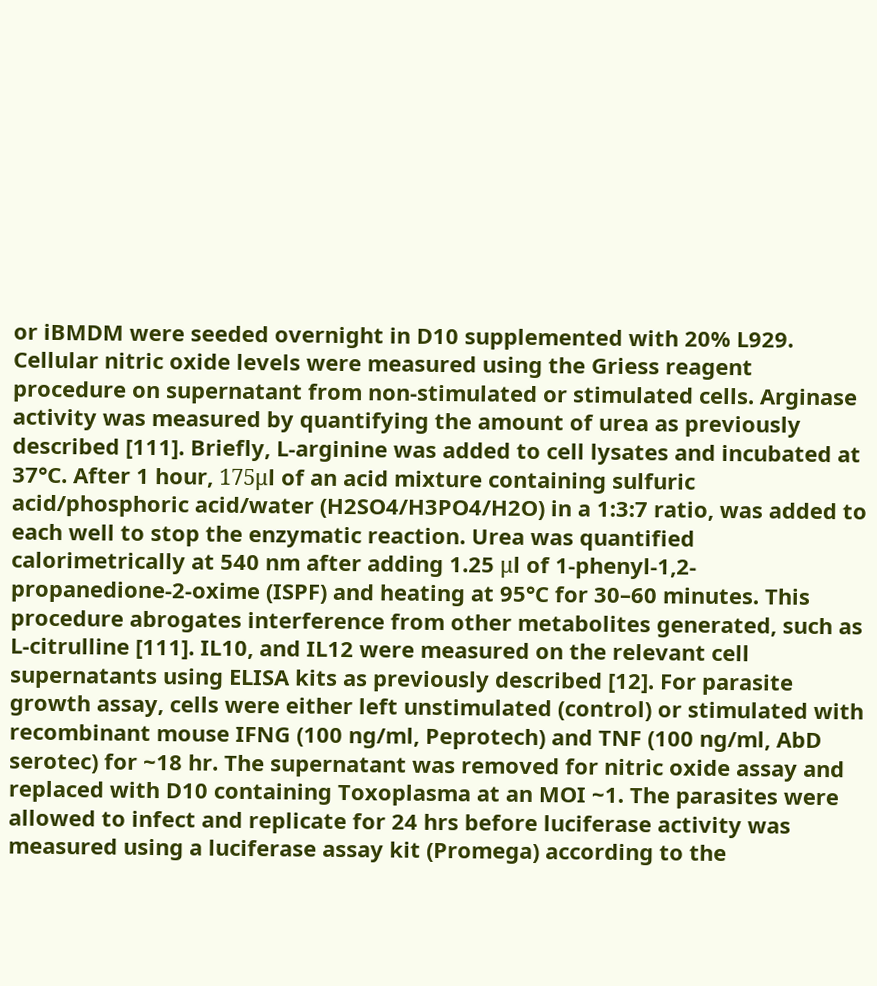or iBMDM were seeded overnight in D10 supplemented with 20% L929. Cellular nitric oxide levels were measured using the Griess reagent procedure on supernatant from non-stimulated or stimulated cells. Arginase activity was measured by quantifying the amount of urea as previously described [111]. Briefly, L-arginine was added to cell lysates and incubated at 37°C. After 1 hour, 175μl of an acid mixture containing sulfuric acid/phosphoric acid/water (H2SO4/H3PO4/H2O) in a 1:3:7 ratio, was added to each well to stop the enzymatic reaction. Urea was quantified calorimetrically at 540 nm after adding 1.25 μl of 1-phenyl-1,2-propanedione-2-oxime (ISPF) and heating at 95°C for 30–60 minutes. This procedure abrogates interference from other metabolites generated, such as L-citrulline [111]. IL10, and IL12 were measured on the relevant cell supernatants using ELISA kits as previously described [12]. For parasite growth assay, cells were either left unstimulated (control) or stimulated with recombinant mouse IFNG (100 ng/ml, Peprotech) and TNF (100 ng/ml, AbD serotec) for ~18 hr. The supernatant was removed for nitric oxide assay and replaced with D10 containing Toxoplasma at an MOI ~1. The parasites were allowed to infect and replicate for 24 hrs before luciferase activity was measured using a luciferase assay kit (Promega) according to the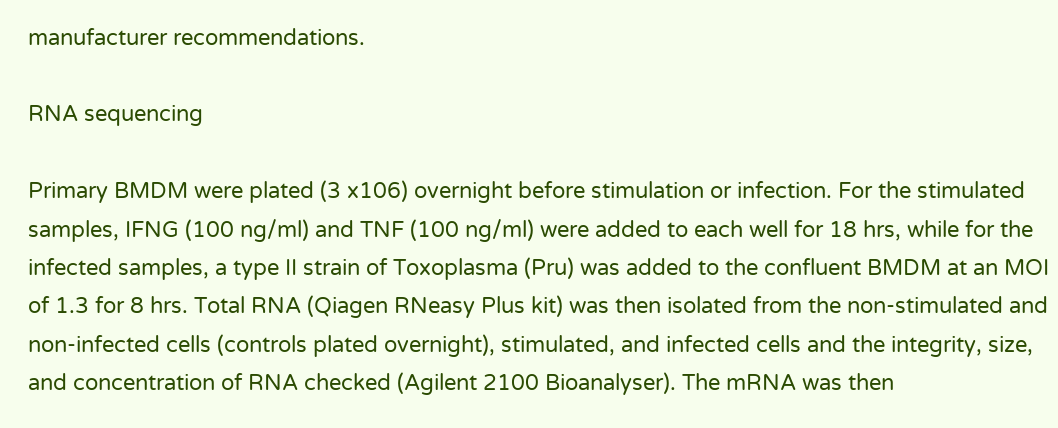manufacturer recommendations.

RNA sequencing

Primary BMDM were plated (3 x106) overnight before stimulation or infection. For the stimulated samples, IFNG (100 ng/ml) and TNF (100 ng/ml) were added to each well for 18 hrs, while for the infected samples, a type II strain of Toxoplasma (Pru) was added to the confluent BMDM at an MOI of 1.3 for 8 hrs. Total RNA (Qiagen RNeasy Plus kit) was then isolated from the non-stimulated and non-infected cells (controls plated overnight), stimulated, and infected cells and the integrity, size, and concentration of RNA checked (Agilent 2100 Bioanalyser). The mRNA was then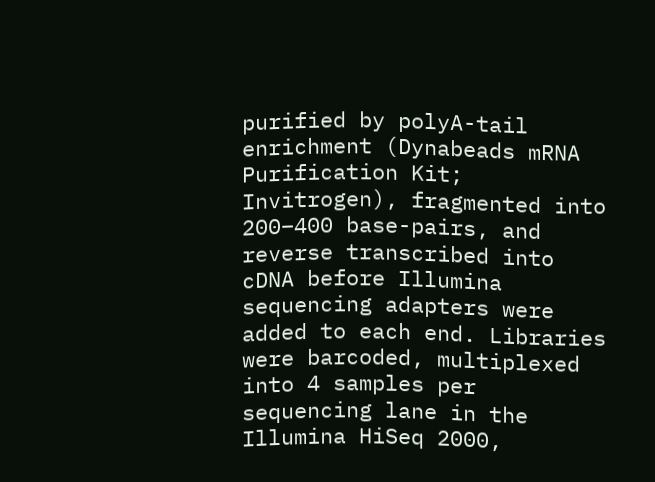purified by polyA-tail enrichment (Dynabeads mRNA Purification Kit; Invitrogen), fragmented into 200–400 base-pairs, and reverse transcribed into cDNA before Illumina sequencing adapters were added to each end. Libraries were barcoded, multiplexed into 4 samples per sequencing lane in the Illumina HiSeq 2000,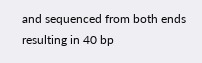and sequenced from both ends resulting in 40 bp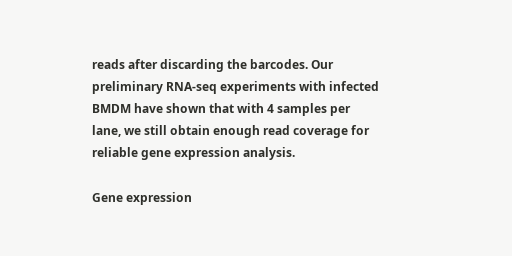reads after discarding the barcodes. Our preliminary RNA-seq experiments with infected BMDM have shown that with 4 samples per lane, we still obtain enough read coverage for reliable gene expression analysis.

Gene expression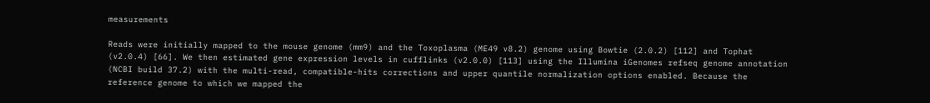measurements

Reads were initially mapped to the mouse genome (mm9) and the Toxoplasma (ME49 v8.2) genome using Bowtie (2.0.2) [112] and Tophat (v2.0.4) [66]. We then estimated gene expression levels in cufflinks (v2.0.0) [113] using the Illumina iGenomes refseq genome annotation (NCBI build 37.2) with the multi-read, compatible-hits corrections and upper quantile normalization options enabled. Because the reference genome to which we mapped the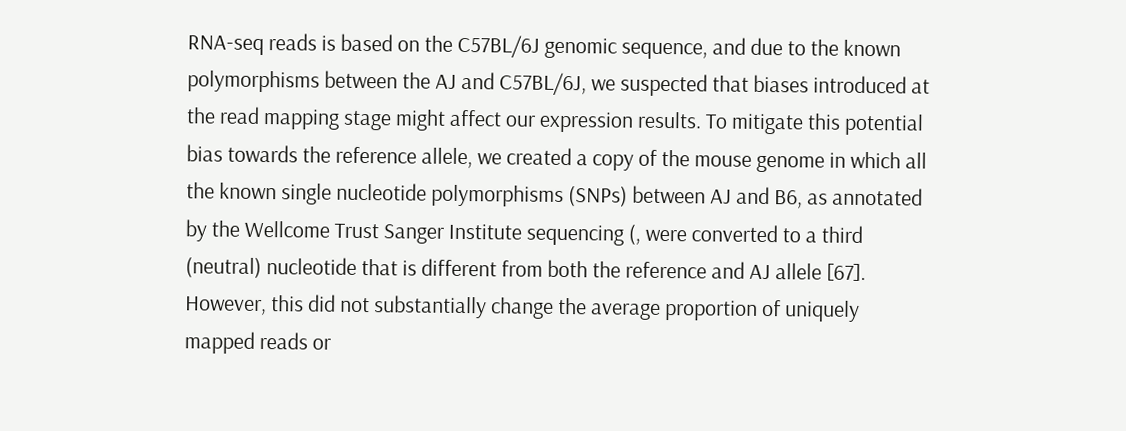RNA-seq reads is based on the C57BL/6J genomic sequence, and due to the known polymorphisms between the AJ and C57BL/6J, we suspected that biases introduced at the read mapping stage might affect our expression results. To mitigate this potential bias towards the reference allele, we created a copy of the mouse genome in which all the known single nucleotide polymorphisms (SNPs) between AJ and B6, as annotated by the Wellcome Trust Sanger Institute sequencing (, were converted to a third (neutral) nucleotide that is different from both the reference and AJ allele [67]. However, this did not substantially change the average proportion of uniquely mapped reads or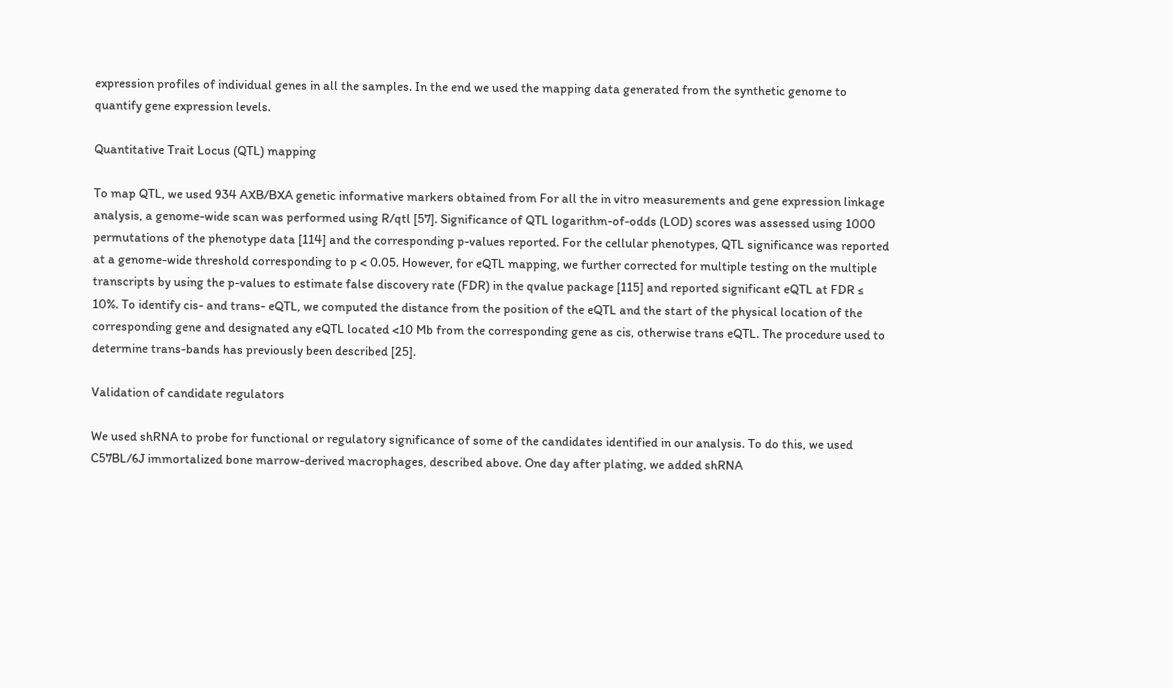expression profiles of individual genes in all the samples. In the end we used the mapping data generated from the synthetic genome to quantify gene expression levels.

Quantitative Trait Locus (QTL) mapping

To map QTL, we used 934 AXB/BXA genetic informative markers obtained from For all the in vitro measurements and gene expression linkage analysis, a genome-wide scan was performed using R/qtl [57]. Significance of QTL logarithm-of-odds (LOD) scores was assessed using 1000 permutations of the phenotype data [114] and the corresponding p-values reported. For the cellular phenotypes, QTL significance was reported at a genome-wide threshold corresponding to p < 0.05. However, for eQTL mapping, we further corrected for multiple testing on the multiple transcripts by using the p-values to estimate false discovery rate (FDR) in the qvalue package [115] and reported significant eQTL at FDR ≤ 10%. To identify cis- and trans- eQTL, we computed the distance from the position of the eQTL and the start of the physical location of the corresponding gene and designated any eQTL located <10 Mb from the corresponding gene as cis, otherwise trans eQTL. The procedure used to determine trans-bands has previously been described [25].

Validation of candidate regulators

We used shRNA to probe for functional or regulatory significance of some of the candidates identified in our analysis. To do this, we used C57BL/6J immortalized bone marrow-derived macrophages, described above. One day after plating, we added shRNA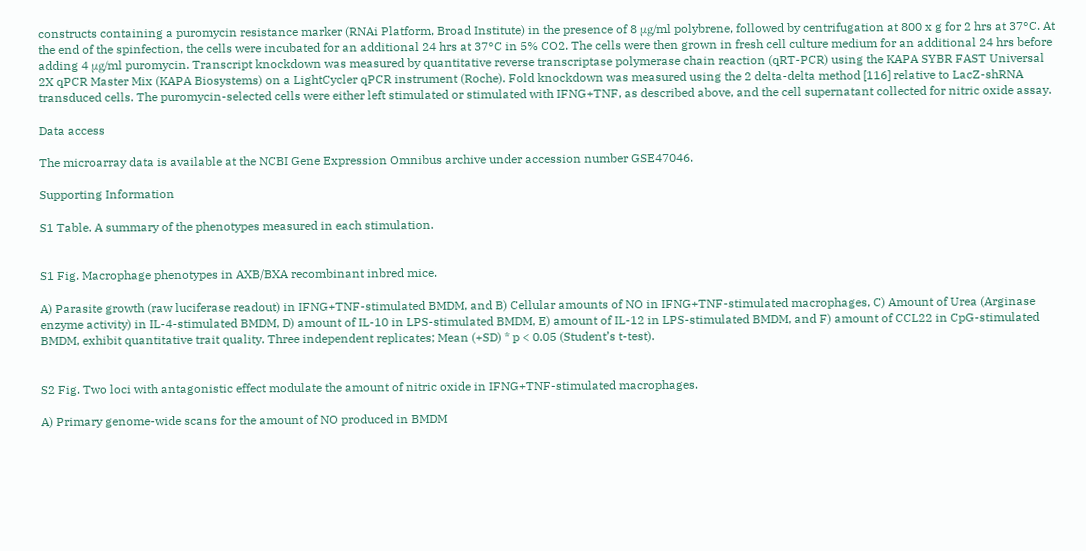constructs containing a puromycin resistance marker (RNAi Platform, Broad Institute) in the presence of 8 μg/ml polybrene, followed by centrifugation at 800 x g for 2 hrs at 37°C. At the end of the spinfection, the cells were incubated for an additional 24 hrs at 37°C in 5% CO2. The cells were then grown in fresh cell culture medium for an additional 24 hrs before adding 4 μg/ml puromycin. Transcript knockdown was measured by quantitative reverse transcriptase polymerase chain reaction (qRT-PCR) using the KAPA SYBR FAST Universal 2X qPCR Master Mix (KAPA Biosystems) on a LightCycler qPCR instrument (Roche). Fold knockdown was measured using the 2 delta-delta method [116] relative to LacZ-shRNA transduced cells. The puromycin-selected cells were either left stimulated or stimulated with IFNG+TNF, as described above, and the cell supernatant collected for nitric oxide assay.

Data access

The microarray data is available at the NCBI Gene Expression Omnibus archive under accession number GSE47046.

Supporting Information

S1 Table. A summary of the phenotypes measured in each stimulation.


S1 Fig. Macrophage phenotypes in AXB/BXA recombinant inbred mice.

A) Parasite growth (raw luciferase readout) in IFNG+TNF-stimulated BMDM, and B) Cellular amounts of NO in IFNG+TNF-stimulated macrophages, C) Amount of Urea (Arginase enzyme activity) in IL-4-stimulated BMDM, D) amount of IL-10 in LPS-stimulated BMDM, E) amount of IL-12 in LPS-stimulated BMDM, and F) amount of CCL22 in CpG-stimulated BMDM, exhibit quantitative trait quality. Three independent replicates; Mean (+SD) * p < 0.05 (Student’s t-test).


S2 Fig. Two loci with antagonistic effect modulate the amount of nitric oxide in IFNG+TNF-stimulated macrophages.

A) Primary genome-wide scans for the amount of NO produced in BMDM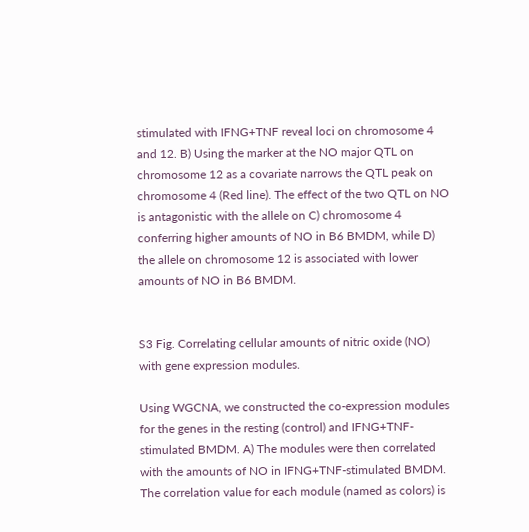stimulated with IFNG+TNF reveal loci on chromosome 4 and 12. B) Using the marker at the NO major QTL on chromosome 12 as a covariate narrows the QTL peak on chromosome 4 (Red line). The effect of the two QTL on NO is antagonistic with the allele on C) chromosome 4 conferring higher amounts of NO in B6 BMDM, while D) the allele on chromosome 12 is associated with lower amounts of NO in B6 BMDM.


S3 Fig. Correlating cellular amounts of nitric oxide (NO) with gene expression modules.

Using WGCNA, we constructed the co-expression modules for the genes in the resting (control) and IFNG+TNF-stimulated BMDM. A) The modules were then correlated with the amounts of NO in IFNG+TNF-stimulated BMDM. The correlation value for each module (named as colors) is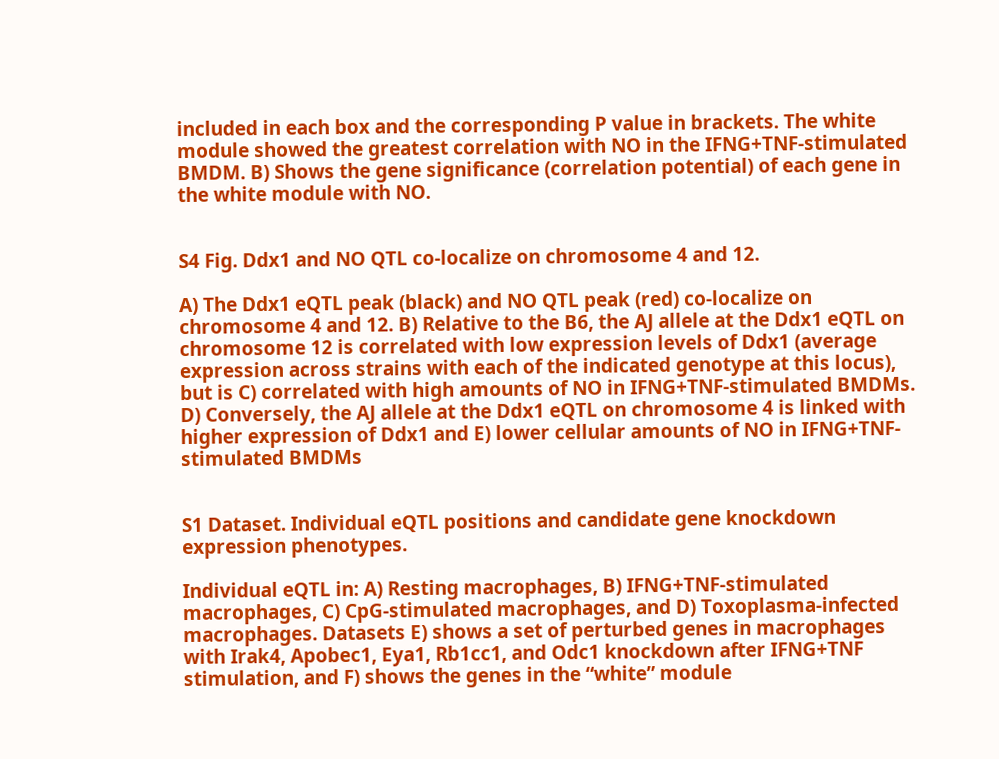included in each box and the corresponding P value in brackets. The white module showed the greatest correlation with NO in the IFNG+TNF-stimulated BMDM. B) Shows the gene significance (correlation potential) of each gene in the white module with NO.


S4 Fig. Ddx1 and NO QTL co-localize on chromosome 4 and 12.

A) The Ddx1 eQTL peak (black) and NO QTL peak (red) co-localize on chromosome 4 and 12. B) Relative to the B6, the AJ allele at the Ddx1 eQTL on chromosome 12 is correlated with low expression levels of Ddx1 (average expression across strains with each of the indicated genotype at this locus), but is C) correlated with high amounts of NO in IFNG+TNF-stimulated BMDMs. D) Conversely, the AJ allele at the Ddx1 eQTL on chromosome 4 is linked with higher expression of Ddx1 and E) lower cellular amounts of NO in IFNG+TNF-stimulated BMDMs


S1 Dataset. Individual eQTL positions and candidate gene knockdown expression phenotypes.

Individual eQTL in: A) Resting macrophages, B) IFNG+TNF-stimulated macrophages, C) CpG-stimulated macrophages, and D) Toxoplasma-infected macrophages. Datasets E) shows a set of perturbed genes in macrophages with Irak4, Apobec1, Eya1, Rb1cc1, and Odc1 knockdown after IFNG+TNF stimulation, and F) shows the genes in the “white” module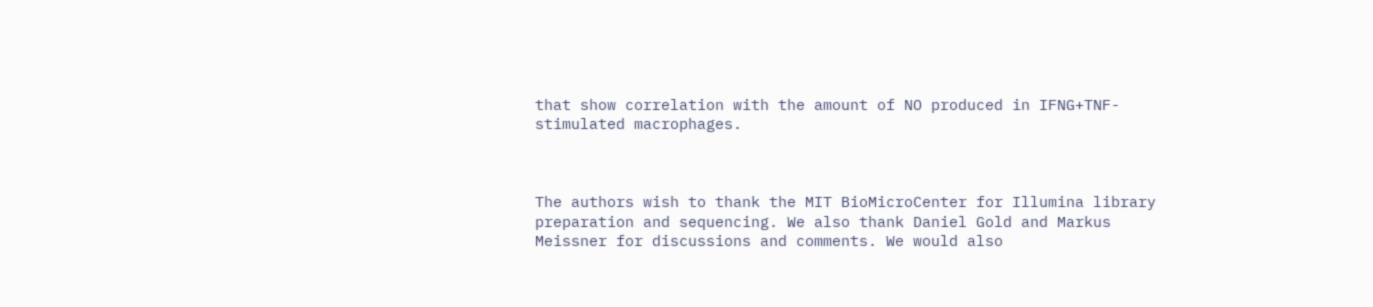that show correlation with the amount of NO produced in IFNG+TNF-stimulated macrophages.



The authors wish to thank the MIT BioMicroCenter for Illumina library preparation and sequencing. We also thank Daniel Gold and Markus Meissner for discussions and comments. We would also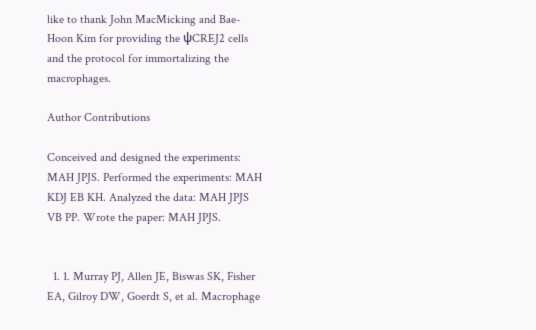like to thank John MacMicking and Bae-Hoon Kim for providing the ψCREJ2 cells and the protocol for immortalizing the macrophages.

Author Contributions

Conceived and designed the experiments: MAH JPJS. Performed the experiments: MAH KDJ EB KH. Analyzed the data: MAH JPJS VB PP. Wrote the paper: MAH JPJS.


  1. 1. Murray PJ, Allen JE, Biswas SK, Fisher EA, Gilroy DW, Goerdt S, et al. Macrophage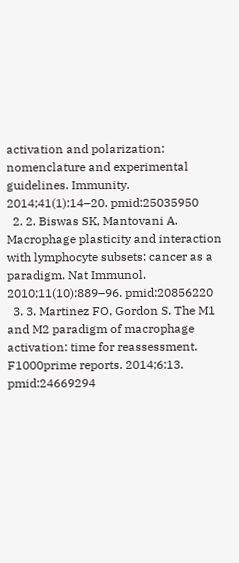activation and polarization: nomenclature and experimental guidelines. Immunity. 2014;41(1):14–20. pmid:25035950
  2. 2. Biswas SK, Mantovani A. Macrophage plasticity and interaction with lymphocyte subsets: cancer as a paradigm. Nat Immunol. 2010;11(10):889–96. pmid:20856220
  3. 3. Martinez FO, Gordon S. The M1 and M2 paradigm of macrophage activation: time for reassessment. F1000prime reports. 2014;6:13. pmid:24669294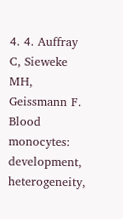4. 4. Auffray C, Sieweke MH, Geissmann F. Blood monocytes: development, heterogeneity,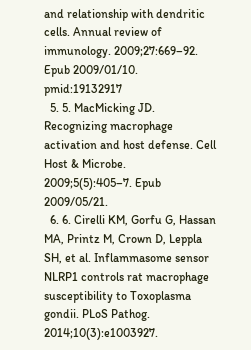and relationship with dendritic cells. Annual review of immunology. 2009;27:669–92. Epub 2009/01/10. pmid:19132917
  5. 5. MacMicking JD. Recognizing macrophage activation and host defense. Cell Host & Microbe. 2009;5(5):405–7. Epub 2009/05/21.
  6. 6. Cirelli KM, Gorfu G, Hassan MA, Printz M, Crown D, Leppla SH, et al. Inflammasome sensor NLRP1 controls rat macrophage susceptibility to Toxoplasma gondii. PLoS Pathog. 2014;10(3):e1003927.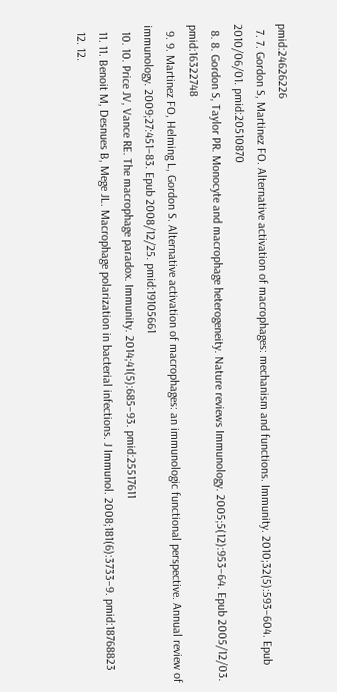pmid:24626226
  7. 7. Gordon S, Martinez FO. Alternative activation of macrophages: mechanism and functions. Immunity. 2010;32(5):593–604. Epub 2010/06/01. pmid:20510870
  8. 8. Gordon S, Taylor PR. Monocyte and macrophage heterogeneity. Nature reviews Immunology. 2005;5(12):953–64. Epub 2005/12/03. pmid:16322748
  9. 9. Martinez FO, Helming L, Gordon S. Alternative activation of macrophages: an immunologic functional perspective. Annual review of immunology. 2009;27:451–83. Epub 2008/12/25. pmid:19105661
  10. 10. Price JV, Vance RE. The macrophage paradox. Immunity. 2014;41(5):685–93. pmid:25517611
  11. 11. Benoit M, Desnues B, Mege JL. Macrophage polarization in bacterial infections. J Immunol. 2008;181(6):3733–9. pmid:18768823
  12. 12.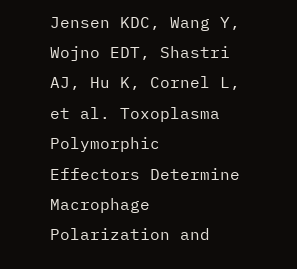Jensen KDC, Wang Y, Wojno EDT, Shastri AJ, Hu K, Cornel L, et al. Toxoplasma Polymorphic Effectors Determine Macrophage Polarization and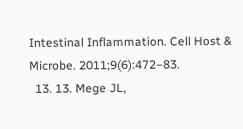Intestinal Inflammation. Cell Host & Microbe. 2011;9(6):472–83.
  13. 13. Mege JL,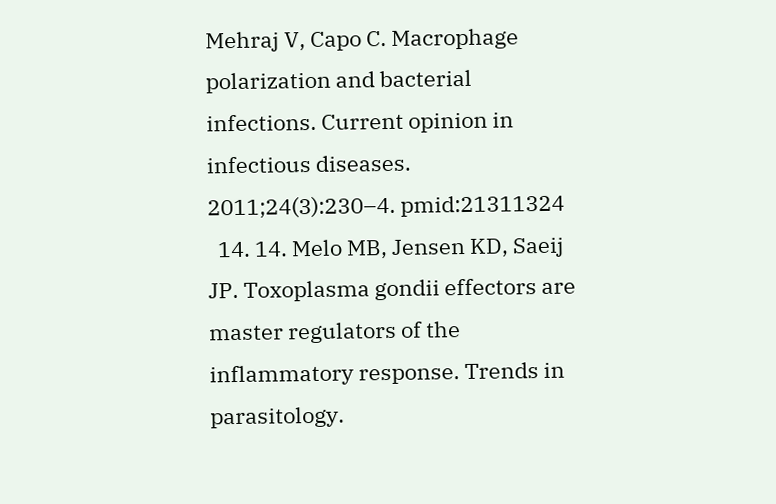Mehraj V, Capo C. Macrophage polarization and bacterial infections. Current opinion in infectious diseases. 2011;24(3):230–4. pmid:21311324
  14. 14. Melo MB, Jensen KD, Saeij JP. Toxoplasma gondii effectors are master regulators of the inflammatory response. Trends in parasitology.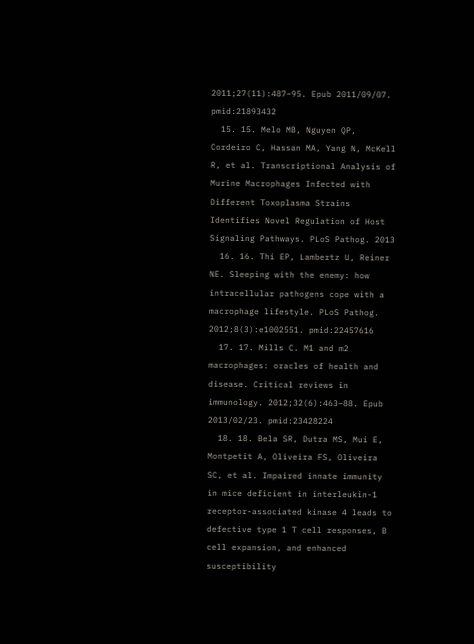2011;27(11):487–95. Epub 2011/09/07. pmid:21893432
  15. 15. Melo MB, Nguyen QP, Cordeiro C, Hassan MA, Yang N, McKell R, et al. Transcriptional Analysis of Murine Macrophages Infected with Different Toxoplasma Strains Identifies Novel Regulation of Host Signaling Pathways. PLoS Pathog. 2013
  16. 16. Thi EP, Lambertz U, Reiner NE. Sleeping with the enemy: how intracellular pathogens cope with a macrophage lifestyle. PLoS Pathog. 2012;8(3):e1002551. pmid:22457616
  17. 17. Mills C. M1 and m2 macrophages: oracles of health and disease. Critical reviews in immunology. 2012;32(6):463–88. Epub 2013/02/23. pmid:23428224
  18. 18. Bela SR, Dutra MS, Mui E, Montpetit A, Oliveira FS, Oliveira SC, et al. Impaired innate immunity in mice deficient in interleukin-1 receptor-associated kinase 4 leads to defective type 1 T cell responses, B cell expansion, and enhanced susceptibility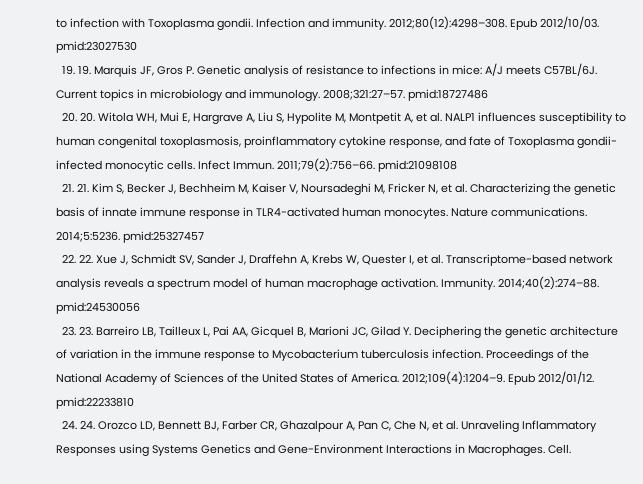to infection with Toxoplasma gondii. Infection and immunity. 2012;80(12):4298–308. Epub 2012/10/03. pmid:23027530
  19. 19. Marquis JF, Gros P. Genetic analysis of resistance to infections in mice: A/J meets C57BL/6J. Current topics in microbiology and immunology. 2008;321:27–57. pmid:18727486
  20. 20. Witola WH, Mui E, Hargrave A, Liu S, Hypolite M, Montpetit A, et al. NALP1 influences susceptibility to human congenital toxoplasmosis, proinflammatory cytokine response, and fate of Toxoplasma gondii-infected monocytic cells. Infect Immun. 2011;79(2):756–66. pmid:21098108
  21. 21. Kim S, Becker J, Bechheim M, Kaiser V, Noursadeghi M, Fricker N, et al. Characterizing the genetic basis of innate immune response in TLR4-activated human monocytes. Nature communications. 2014;5:5236. pmid:25327457
  22. 22. Xue J, Schmidt SV, Sander J, Draffehn A, Krebs W, Quester I, et al. Transcriptome-based network analysis reveals a spectrum model of human macrophage activation. Immunity. 2014;40(2):274–88. pmid:24530056
  23. 23. Barreiro LB, Tailleux L, Pai AA, Gicquel B, Marioni JC, Gilad Y. Deciphering the genetic architecture of variation in the immune response to Mycobacterium tuberculosis infection. Proceedings of the National Academy of Sciences of the United States of America. 2012;109(4):1204–9. Epub 2012/01/12. pmid:22233810
  24. 24. Orozco LD, Bennett BJ, Farber CR, Ghazalpour A, Pan C, Che N, et al. Unraveling Inflammatory Responses using Systems Genetics and Gene-Environment Interactions in Macrophages. Cell.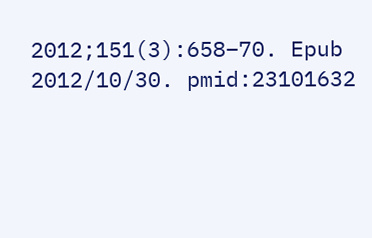2012;151(3):658–70. Epub 2012/10/30. pmid:23101632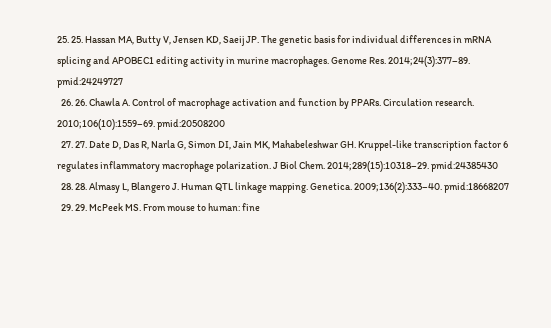25. 25. Hassan MA, Butty V, Jensen KD, Saeij JP. The genetic basis for individual differences in mRNA splicing and APOBEC1 editing activity in murine macrophages. Genome Res. 2014;24(3):377–89. pmid:24249727
  26. 26. Chawla A. Control of macrophage activation and function by PPARs. Circulation research. 2010;106(10):1559–69. pmid:20508200
  27. 27. Date D, Das R, Narla G, Simon DI, Jain MK, Mahabeleshwar GH. Kruppel-like transcription factor 6 regulates inflammatory macrophage polarization. J Biol Chem. 2014;289(15):10318–29. pmid:24385430
  28. 28. Almasy L, Blangero J. Human QTL linkage mapping. Genetica. 2009;136(2):333–40. pmid:18668207
  29. 29. McPeek MS. From mouse to human: fine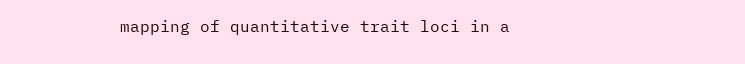mapping of quantitative trait loci in a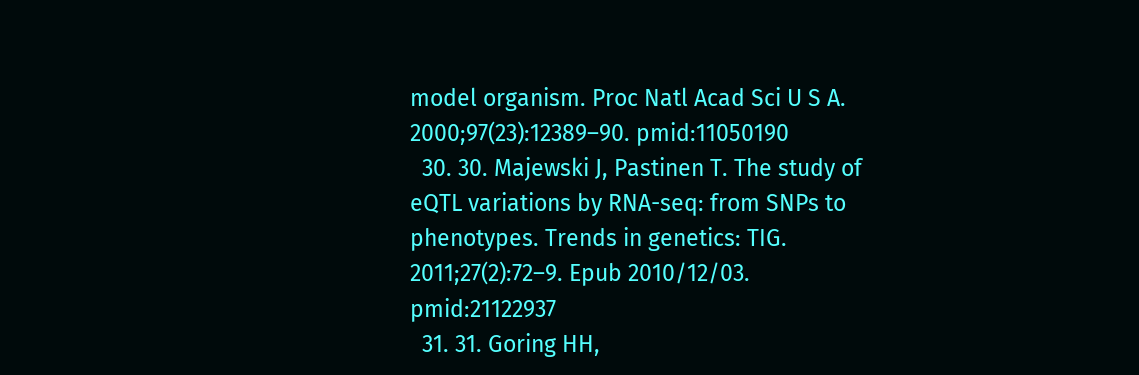model organism. Proc Natl Acad Sci U S A. 2000;97(23):12389–90. pmid:11050190
  30. 30. Majewski J, Pastinen T. The study of eQTL variations by RNA-seq: from SNPs to phenotypes. Trends in genetics: TIG. 2011;27(2):72–9. Epub 2010/12/03. pmid:21122937
  31. 31. Goring HH,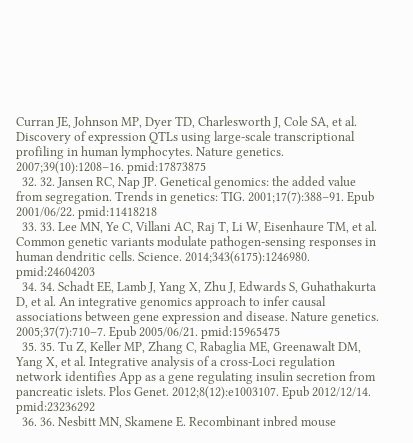Curran JE, Johnson MP, Dyer TD, Charlesworth J, Cole SA, et al. Discovery of expression QTLs using large-scale transcriptional profiling in human lymphocytes. Nature genetics. 2007;39(10):1208–16. pmid:17873875
  32. 32. Jansen RC, Nap JP. Genetical genomics: the added value from segregation. Trends in genetics: TIG. 2001;17(7):388–91. Epub 2001/06/22. pmid:11418218
  33. 33. Lee MN, Ye C, Villani AC, Raj T, Li W, Eisenhaure TM, et al. Common genetic variants modulate pathogen-sensing responses in human dendritic cells. Science. 2014;343(6175):1246980. pmid:24604203
  34. 34. Schadt EE, Lamb J, Yang X, Zhu J, Edwards S, Guhathakurta D, et al. An integrative genomics approach to infer causal associations between gene expression and disease. Nature genetics. 2005;37(7):710–7. Epub 2005/06/21. pmid:15965475
  35. 35. Tu Z, Keller MP, Zhang C, Rabaglia ME, Greenawalt DM, Yang X, et al. Integrative analysis of a cross-Loci regulation network identifies App as a gene regulating insulin secretion from pancreatic islets. Plos Genet. 2012;8(12):e1003107. Epub 2012/12/14. pmid:23236292
  36. 36. Nesbitt MN, Skamene E. Recombinant inbred mouse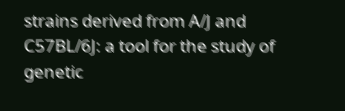strains derived from A/J and C57BL/6J: a tool for the study of genetic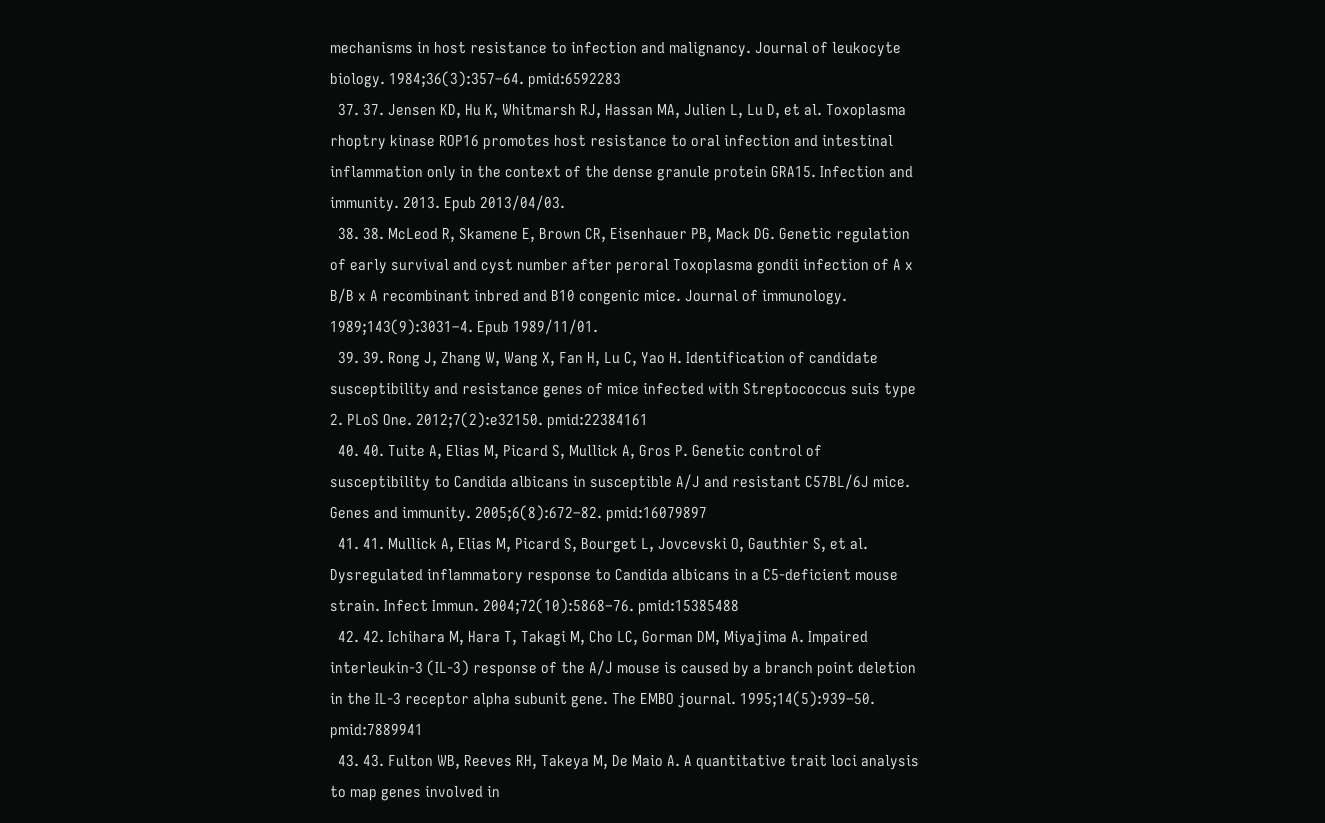mechanisms in host resistance to infection and malignancy. Journal of leukocyte biology. 1984;36(3):357–64. pmid:6592283
  37. 37. Jensen KD, Hu K, Whitmarsh RJ, Hassan MA, Julien L, Lu D, et al. Toxoplasma rhoptry kinase ROP16 promotes host resistance to oral infection and intestinal inflammation only in the context of the dense granule protein GRA15. Infection and immunity. 2013. Epub 2013/04/03.
  38. 38. McLeod R, Skamene E, Brown CR, Eisenhauer PB, Mack DG. Genetic regulation of early survival and cyst number after peroral Toxoplasma gondii infection of A x B/B x A recombinant inbred and B10 congenic mice. Journal of immunology. 1989;143(9):3031–4. Epub 1989/11/01.
  39. 39. Rong J, Zhang W, Wang X, Fan H, Lu C, Yao H. Identification of candidate susceptibility and resistance genes of mice infected with Streptococcus suis type 2. PLoS One. 2012;7(2):e32150. pmid:22384161
  40. 40. Tuite A, Elias M, Picard S, Mullick A, Gros P. Genetic control of susceptibility to Candida albicans in susceptible A/J and resistant C57BL/6J mice. Genes and immunity. 2005;6(8):672–82. pmid:16079897
  41. 41. Mullick A, Elias M, Picard S, Bourget L, Jovcevski O, Gauthier S, et al. Dysregulated inflammatory response to Candida albicans in a C5-deficient mouse strain. Infect Immun. 2004;72(10):5868–76. pmid:15385488
  42. 42. Ichihara M, Hara T, Takagi M, Cho LC, Gorman DM, Miyajima A. Impaired interleukin-3 (IL-3) response of the A/J mouse is caused by a branch point deletion in the IL-3 receptor alpha subunit gene. The EMBO journal. 1995;14(5):939–50. pmid:7889941
  43. 43. Fulton WB, Reeves RH, Takeya M, De Maio A. A quantitative trait loci analysis to map genes involved in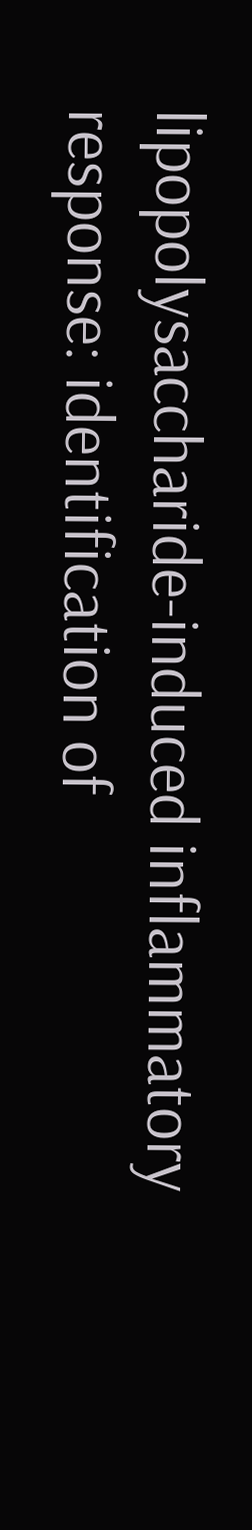lipopolysaccharide-induced inflammatory response: identification of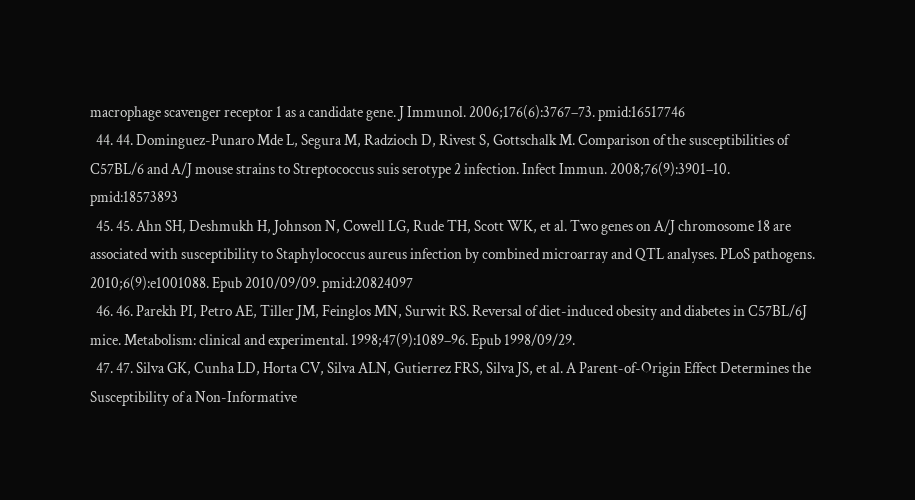macrophage scavenger receptor 1 as a candidate gene. J Immunol. 2006;176(6):3767–73. pmid:16517746
  44. 44. Dominguez-Punaro Mde L, Segura M, Radzioch D, Rivest S, Gottschalk M. Comparison of the susceptibilities of C57BL/6 and A/J mouse strains to Streptococcus suis serotype 2 infection. Infect Immun. 2008;76(9):3901–10. pmid:18573893
  45. 45. Ahn SH, Deshmukh H, Johnson N, Cowell LG, Rude TH, Scott WK, et al. Two genes on A/J chromosome 18 are associated with susceptibility to Staphylococcus aureus infection by combined microarray and QTL analyses. PLoS pathogens. 2010;6(9):e1001088. Epub 2010/09/09. pmid:20824097
  46. 46. Parekh PI, Petro AE, Tiller JM, Feinglos MN, Surwit RS. Reversal of diet-induced obesity and diabetes in C57BL/6J mice. Metabolism: clinical and experimental. 1998;47(9):1089–96. Epub 1998/09/29.
  47. 47. Silva GK, Cunha LD, Horta CV, Silva ALN, Gutierrez FRS, Silva JS, et al. A Parent-of-Origin Effect Determines the Susceptibility of a Non-Informative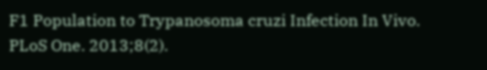F1 Population to Trypanosoma cruzi Infection In Vivo. PLoS One. 2013;8(2).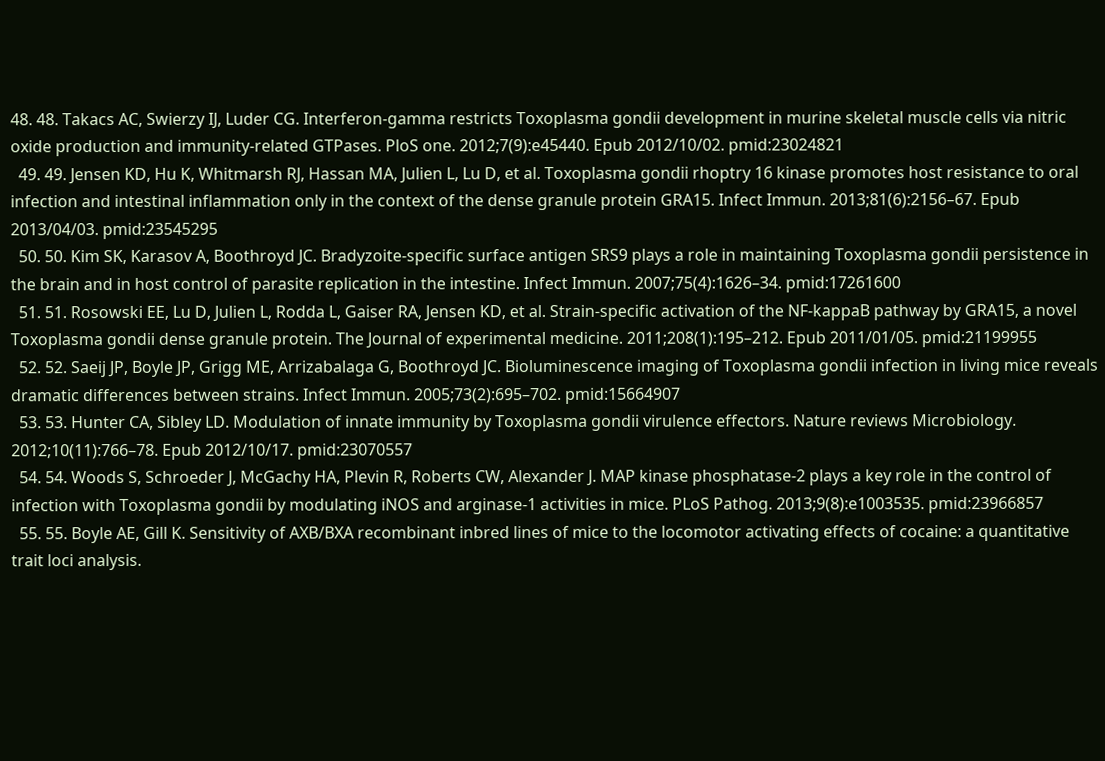48. 48. Takacs AC, Swierzy IJ, Luder CG. Interferon-gamma restricts Toxoplasma gondii development in murine skeletal muscle cells via nitric oxide production and immunity-related GTPases. PloS one. 2012;7(9):e45440. Epub 2012/10/02. pmid:23024821
  49. 49. Jensen KD, Hu K, Whitmarsh RJ, Hassan MA, Julien L, Lu D, et al. Toxoplasma gondii rhoptry 16 kinase promotes host resistance to oral infection and intestinal inflammation only in the context of the dense granule protein GRA15. Infect Immun. 2013;81(6):2156–67. Epub 2013/04/03. pmid:23545295
  50. 50. Kim SK, Karasov A, Boothroyd JC. Bradyzoite-specific surface antigen SRS9 plays a role in maintaining Toxoplasma gondii persistence in the brain and in host control of parasite replication in the intestine. Infect Immun. 2007;75(4):1626–34. pmid:17261600
  51. 51. Rosowski EE, Lu D, Julien L, Rodda L, Gaiser RA, Jensen KD, et al. Strain-specific activation of the NF-kappaB pathway by GRA15, a novel Toxoplasma gondii dense granule protein. The Journal of experimental medicine. 2011;208(1):195–212. Epub 2011/01/05. pmid:21199955
  52. 52. Saeij JP, Boyle JP, Grigg ME, Arrizabalaga G, Boothroyd JC. Bioluminescence imaging of Toxoplasma gondii infection in living mice reveals dramatic differences between strains. Infect Immun. 2005;73(2):695–702. pmid:15664907
  53. 53. Hunter CA, Sibley LD. Modulation of innate immunity by Toxoplasma gondii virulence effectors. Nature reviews Microbiology. 2012;10(11):766–78. Epub 2012/10/17. pmid:23070557
  54. 54. Woods S, Schroeder J, McGachy HA, Plevin R, Roberts CW, Alexander J. MAP kinase phosphatase-2 plays a key role in the control of infection with Toxoplasma gondii by modulating iNOS and arginase-1 activities in mice. PLoS Pathog. 2013;9(8):e1003535. pmid:23966857
  55. 55. Boyle AE, Gill K. Sensitivity of AXB/BXA recombinant inbred lines of mice to the locomotor activating effects of cocaine: a quantitative trait loci analysis.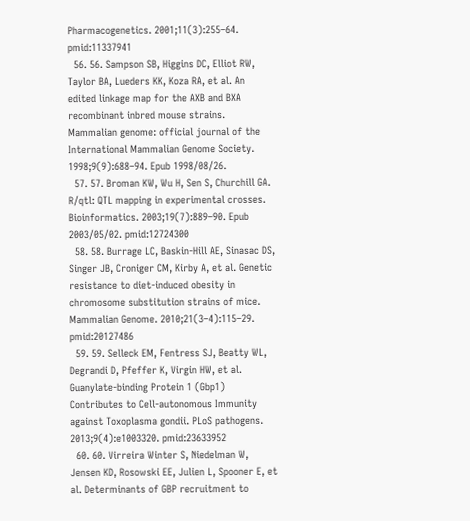Pharmacogenetics. 2001;11(3):255–64. pmid:11337941
  56. 56. Sampson SB, Higgins DC, Elliot RW, Taylor BA, Lueders KK, Koza RA, et al. An edited linkage map for the AXB and BXA recombinant inbred mouse strains. Mammalian genome: official journal of the International Mammalian Genome Society. 1998;9(9):688–94. Epub 1998/08/26.
  57. 57. Broman KW, Wu H, Sen S, Churchill GA. R/qtl: QTL mapping in experimental crosses. Bioinformatics. 2003;19(7):889–90. Epub 2003/05/02. pmid:12724300
  58. 58. Burrage LC, Baskin-Hill AE, Sinasac DS, Singer JB, Croniger CM, Kirby A, et al. Genetic resistance to diet-induced obesity in chromosome substitution strains of mice. Mammalian Genome. 2010;21(3–4):115–29. pmid:20127486
  59. 59. Selleck EM, Fentress SJ, Beatty WL, Degrandi D, Pfeffer K, Virgin HW, et al. Guanylate-binding Protein 1 (Gbp1) Contributes to Cell-autonomous Immunity against Toxoplasma gondii. PLoS pathogens. 2013;9(4):e1003320. pmid:23633952
  60. 60. Virreira Winter S, Niedelman W, Jensen KD, Rosowski EE, Julien L, Spooner E, et al. Determinants of GBP recruitment to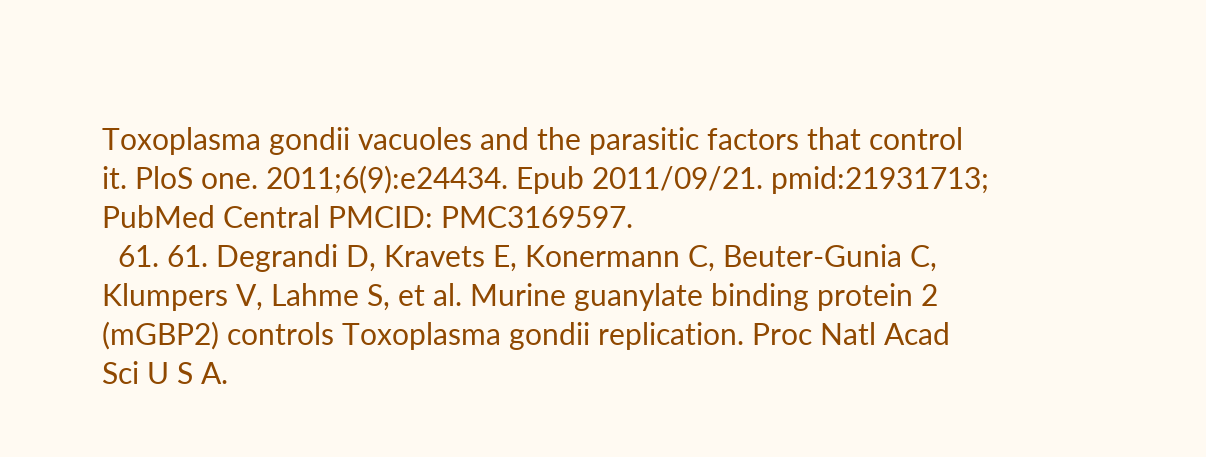Toxoplasma gondii vacuoles and the parasitic factors that control it. PloS one. 2011;6(9):e24434. Epub 2011/09/21. pmid:21931713; PubMed Central PMCID: PMC3169597.
  61. 61. Degrandi D, Kravets E, Konermann C, Beuter-Gunia C, Klumpers V, Lahme S, et al. Murine guanylate binding protein 2 (mGBP2) controls Toxoplasma gondii replication. Proc Natl Acad Sci U S A.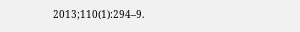2013;110(1):294–9.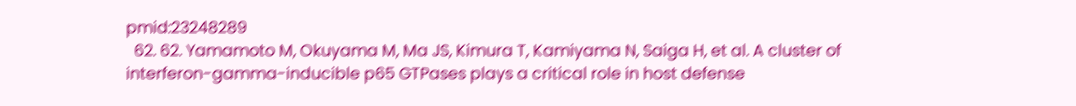pmid:23248289
  62. 62. Yamamoto M, Okuyama M, Ma JS, Kimura T, Kamiyama N, Saiga H, et al. A cluster of interferon-gamma-inducible p65 GTPases plays a critical role in host defense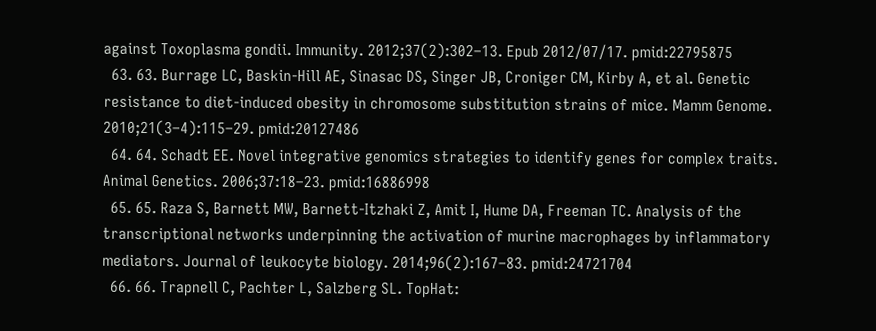against Toxoplasma gondii. Immunity. 2012;37(2):302–13. Epub 2012/07/17. pmid:22795875
  63. 63. Burrage LC, Baskin-Hill AE, Sinasac DS, Singer JB, Croniger CM, Kirby A, et al. Genetic resistance to diet-induced obesity in chromosome substitution strains of mice. Mamm Genome. 2010;21(3–4):115–29. pmid:20127486
  64. 64. Schadt EE. Novel integrative genomics strategies to identify genes for complex traits. Animal Genetics. 2006;37:18–23. pmid:16886998
  65. 65. Raza S, Barnett MW, Barnett-Itzhaki Z, Amit I, Hume DA, Freeman TC. Analysis of the transcriptional networks underpinning the activation of murine macrophages by inflammatory mediators. Journal of leukocyte biology. 2014;96(2):167–83. pmid:24721704
  66. 66. Trapnell C, Pachter L, Salzberg SL. TopHat: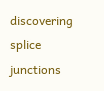discovering splice junctions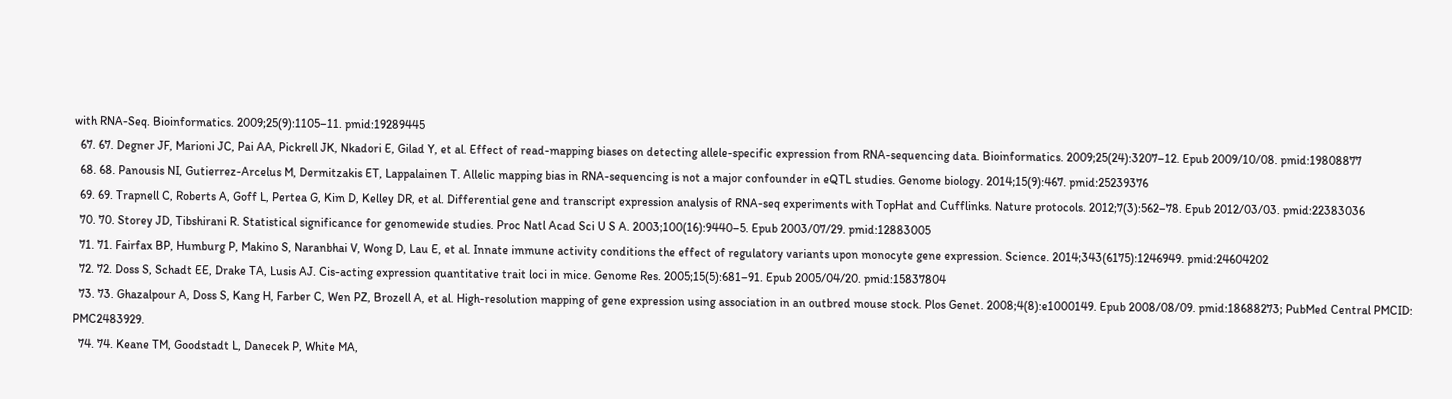with RNA-Seq. Bioinformatics. 2009;25(9):1105–11. pmid:19289445
  67. 67. Degner JF, Marioni JC, Pai AA, Pickrell JK, Nkadori E, Gilad Y, et al. Effect of read-mapping biases on detecting allele-specific expression from RNA-sequencing data. Bioinformatics. 2009;25(24):3207–12. Epub 2009/10/08. pmid:19808877
  68. 68. Panousis NI, Gutierrez-Arcelus M, Dermitzakis ET, Lappalainen T. Allelic mapping bias in RNA-sequencing is not a major confounder in eQTL studies. Genome biology. 2014;15(9):467. pmid:25239376
  69. 69. Trapnell C, Roberts A, Goff L, Pertea G, Kim D, Kelley DR, et al. Differential gene and transcript expression analysis of RNA-seq experiments with TopHat and Cufflinks. Nature protocols. 2012;7(3):562–78. Epub 2012/03/03. pmid:22383036
  70. 70. Storey JD, Tibshirani R. Statistical significance for genomewide studies. Proc Natl Acad Sci U S A. 2003;100(16):9440–5. Epub 2003/07/29. pmid:12883005
  71. 71. Fairfax BP, Humburg P, Makino S, Naranbhai V, Wong D, Lau E, et al. Innate immune activity conditions the effect of regulatory variants upon monocyte gene expression. Science. 2014;343(6175):1246949. pmid:24604202
  72. 72. Doss S, Schadt EE, Drake TA, Lusis AJ. Cis-acting expression quantitative trait loci in mice. Genome Res. 2005;15(5):681–91. Epub 2005/04/20. pmid:15837804
  73. 73. Ghazalpour A, Doss S, Kang H, Farber C, Wen PZ, Brozell A, et al. High-resolution mapping of gene expression using association in an outbred mouse stock. Plos Genet. 2008;4(8):e1000149. Epub 2008/08/09. pmid:18688273; PubMed Central PMCID: PMC2483929.
  74. 74. Keane TM, Goodstadt L, Danecek P, White MA,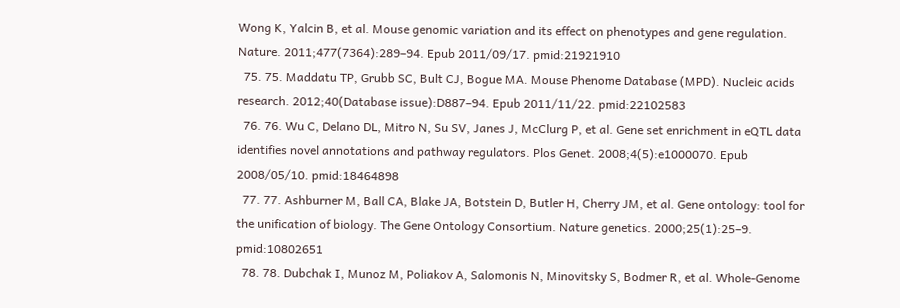Wong K, Yalcin B, et al. Mouse genomic variation and its effect on phenotypes and gene regulation. Nature. 2011;477(7364):289–94. Epub 2011/09/17. pmid:21921910
  75. 75. Maddatu TP, Grubb SC, Bult CJ, Bogue MA. Mouse Phenome Database (MPD). Nucleic acids research. 2012;40(Database issue):D887–94. Epub 2011/11/22. pmid:22102583
  76. 76. Wu C, Delano DL, Mitro N, Su SV, Janes J, McClurg P, et al. Gene set enrichment in eQTL data identifies novel annotations and pathway regulators. Plos Genet. 2008;4(5):e1000070. Epub 2008/05/10. pmid:18464898
  77. 77. Ashburner M, Ball CA, Blake JA, Botstein D, Butler H, Cherry JM, et al. Gene ontology: tool for the unification of biology. The Gene Ontology Consortium. Nature genetics. 2000;25(1):25–9. pmid:10802651
  78. 78. Dubchak I, Munoz M, Poliakov A, Salomonis N, Minovitsky S, Bodmer R, et al. Whole-Genome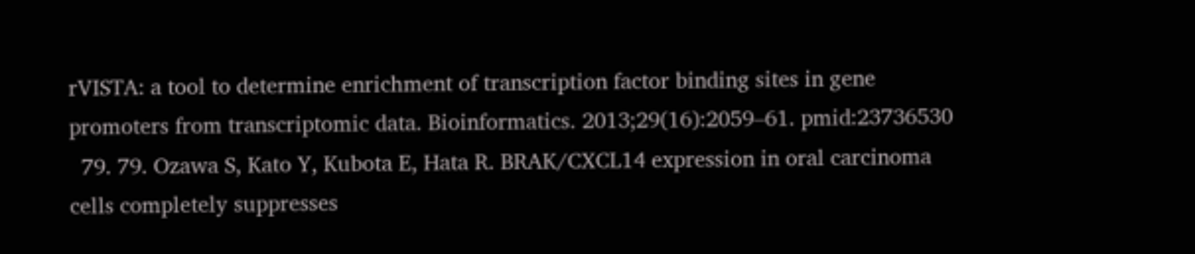rVISTA: a tool to determine enrichment of transcription factor binding sites in gene promoters from transcriptomic data. Bioinformatics. 2013;29(16):2059–61. pmid:23736530
  79. 79. Ozawa S, Kato Y, Kubota E, Hata R. BRAK/CXCL14 expression in oral carcinoma cells completely suppresses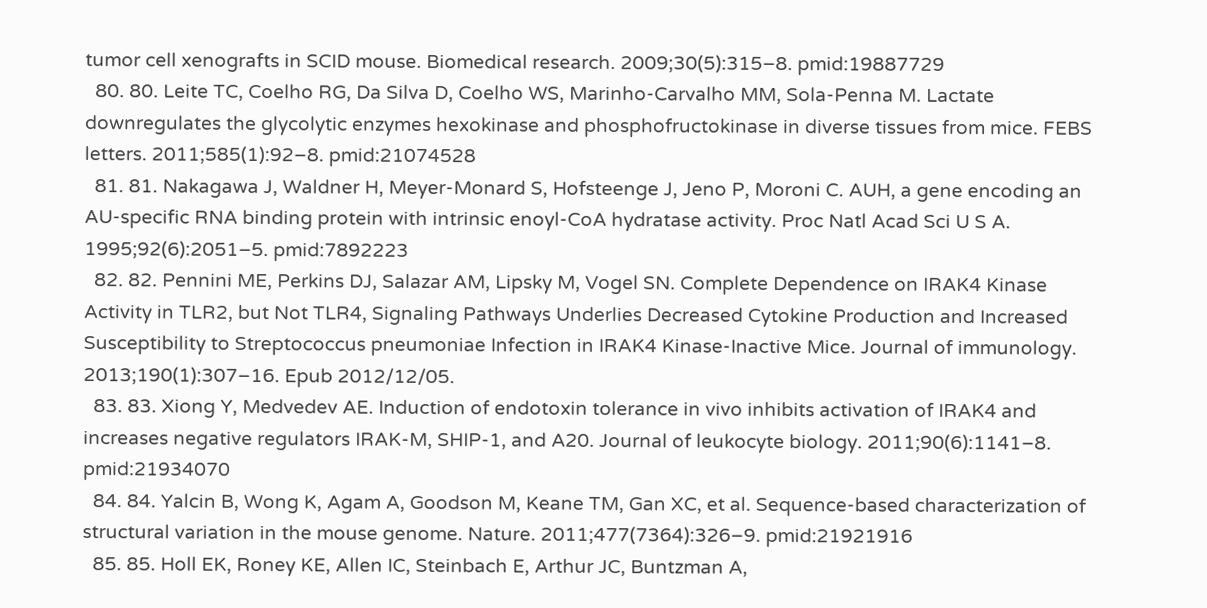tumor cell xenografts in SCID mouse. Biomedical research. 2009;30(5):315–8. pmid:19887729
  80. 80. Leite TC, Coelho RG, Da Silva D, Coelho WS, Marinho-Carvalho MM, Sola-Penna M. Lactate downregulates the glycolytic enzymes hexokinase and phosphofructokinase in diverse tissues from mice. FEBS letters. 2011;585(1):92–8. pmid:21074528
  81. 81. Nakagawa J, Waldner H, Meyer-Monard S, Hofsteenge J, Jeno P, Moroni C. AUH, a gene encoding an AU-specific RNA binding protein with intrinsic enoyl-CoA hydratase activity. Proc Natl Acad Sci U S A. 1995;92(6):2051–5. pmid:7892223
  82. 82. Pennini ME, Perkins DJ, Salazar AM, Lipsky M, Vogel SN. Complete Dependence on IRAK4 Kinase Activity in TLR2, but Not TLR4, Signaling Pathways Underlies Decreased Cytokine Production and Increased Susceptibility to Streptococcus pneumoniae Infection in IRAK4 Kinase-Inactive Mice. Journal of immunology. 2013;190(1):307–16. Epub 2012/12/05.
  83. 83. Xiong Y, Medvedev AE. Induction of endotoxin tolerance in vivo inhibits activation of IRAK4 and increases negative regulators IRAK-M, SHIP-1, and A20. Journal of leukocyte biology. 2011;90(6):1141–8. pmid:21934070
  84. 84. Yalcin B, Wong K, Agam A, Goodson M, Keane TM, Gan XC, et al. Sequence-based characterization of structural variation in the mouse genome. Nature. 2011;477(7364):326–9. pmid:21921916
  85. 85. Holl EK, Roney KE, Allen IC, Steinbach E, Arthur JC, Buntzman A,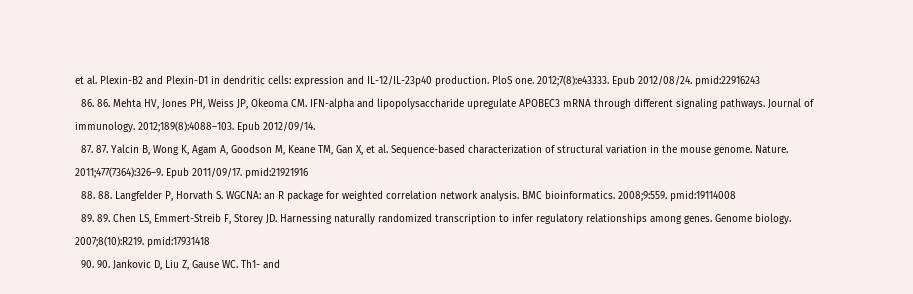et al. Plexin-B2 and Plexin-D1 in dendritic cells: expression and IL-12/IL-23p40 production. PloS one. 2012;7(8):e43333. Epub 2012/08/24. pmid:22916243
  86. 86. Mehta HV, Jones PH, Weiss JP, Okeoma CM. IFN-alpha and lipopolysaccharide upregulate APOBEC3 mRNA through different signaling pathways. Journal of immunology. 2012;189(8):4088–103. Epub 2012/09/14.
  87. 87. Yalcin B, Wong K, Agam A, Goodson M, Keane TM, Gan X, et al. Sequence-based characterization of structural variation in the mouse genome. Nature. 2011;477(7364):326–9. Epub 2011/09/17. pmid:21921916
  88. 88. Langfelder P, Horvath S. WGCNA: an R package for weighted correlation network analysis. BMC bioinformatics. 2008;9:559. pmid:19114008
  89. 89. Chen LS, Emmert-Streib F, Storey JD. Harnessing naturally randomized transcription to infer regulatory relationships among genes. Genome biology. 2007;8(10):R219. pmid:17931418
  90. 90. Jankovic D, Liu Z, Gause WC. Th1- and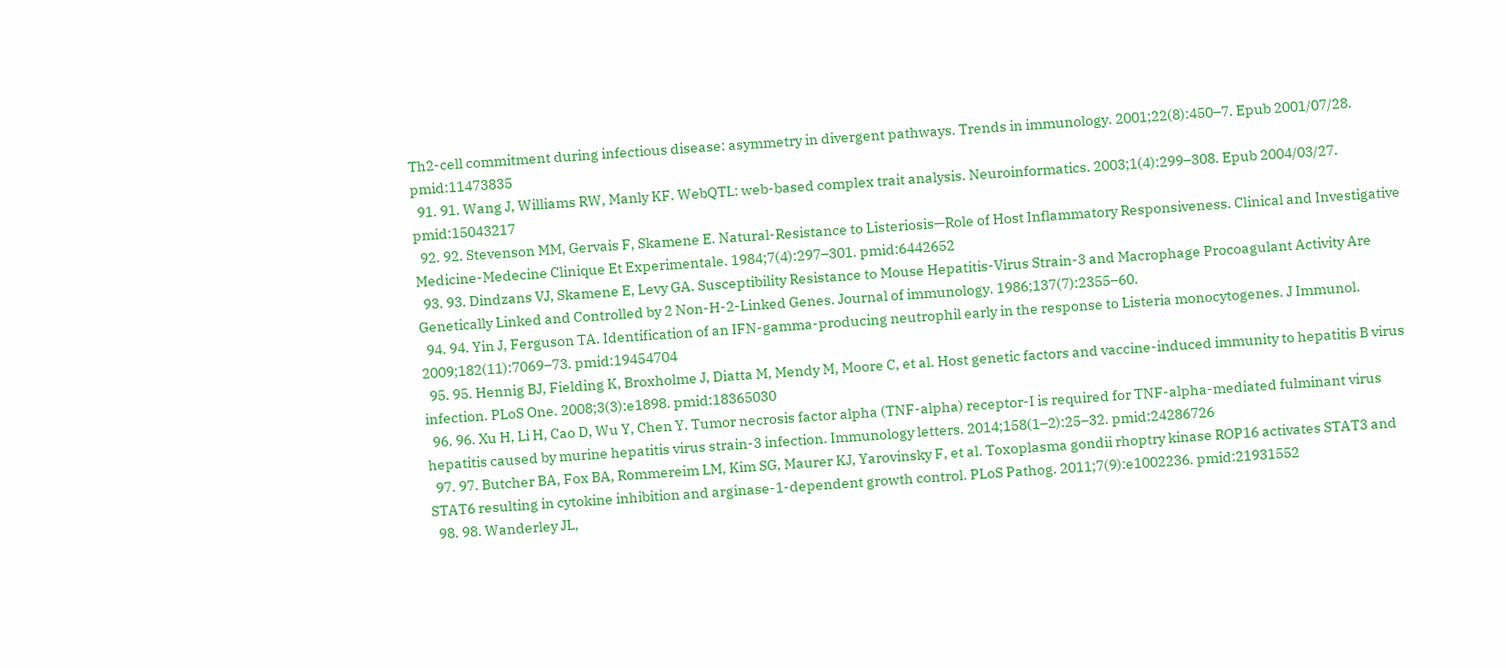Th2-cell commitment during infectious disease: asymmetry in divergent pathways. Trends in immunology. 2001;22(8):450–7. Epub 2001/07/28. pmid:11473835
  91. 91. Wang J, Williams RW, Manly KF. WebQTL: web-based complex trait analysis. Neuroinformatics. 2003;1(4):299–308. Epub 2004/03/27. pmid:15043217
  92. 92. Stevenson MM, Gervais F, Skamene E. Natural-Resistance to Listeriosis—Role of Host Inflammatory Responsiveness. Clinical and Investigative Medicine-Medecine Clinique Et Experimentale. 1984;7(4):297–301. pmid:6442652
  93. 93. Dindzans VJ, Skamene E, Levy GA. Susceptibility Resistance to Mouse Hepatitis-Virus Strain-3 and Macrophage Procoagulant Activity Are Genetically Linked and Controlled by 2 Non-H-2-Linked Genes. Journal of immunology. 1986;137(7):2355–60.
  94. 94. Yin J, Ferguson TA. Identification of an IFN-gamma-producing neutrophil early in the response to Listeria monocytogenes. J Immunol. 2009;182(11):7069–73. pmid:19454704
  95. 95. Hennig BJ, Fielding K, Broxholme J, Diatta M, Mendy M, Moore C, et al. Host genetic factors and vaccine-induced immunity to hepatitis B virus infection. PLoS One. 2008;3(3):e1898. pmid:18365030
  96. 96. Xu H, Li H, Cao D, Wu Y, Chen Y. Tumor necrosis factor alpha (TNF-alpha) receptor-I is required for TNF-alpha-mediated fulminant virus hepatitis caused by murine hepatitis virus strain-3 infection. Immunology letters. 2014;158(1–2):25–32. pmid:24286726
  97. 97. Butcher BA, Fox BA, Rommereim LM, Kim SG, Maurer KJ, Yarovinsky F, et al. Toxoplasma gondii rhoptry kinase ROP16 activates STAT3 and STAT6 resulting in cytokine inhibition and arginase-1-dependent growth control. PLoS Pathog. 2011;7(9):e1002236. pmid:21931552
  98. 98. Wanderley JL,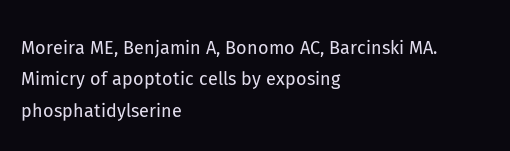Moreira ME, Benjamin A, Bonomo AC, Barcinski MA. Mimicry of apoptotic cells by exposing phosphatidylserine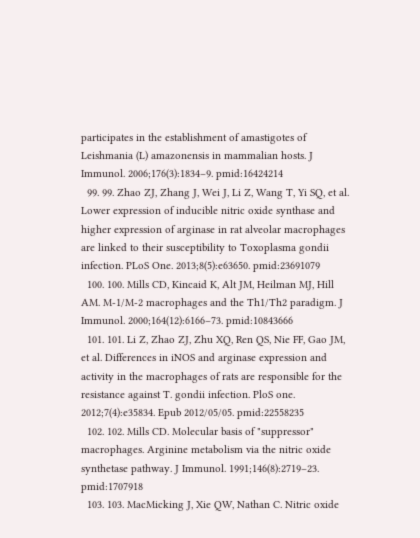participates in the establishment of amastigotes of Leishmania (L) amazonensis in mammalian hosts. J Immunol. 2006;176(3):1834–9. pmid:16424214
  99. 99. Zhao ZJ, Zhang J, Wei J, Li Z, Wang T, Yi SQ, et al. Lower expression of inducible nitric oxide synthase and higher expression of arginase in rat alveolar macrophages are linked to their susceptibility to Toxoplasma gondii infection. PLoS One. 2013;8(5):e63650. pmid:23691079
  100. 100. Mills CD, Kincaid K, Alt JM, Heilman MJ, Hill AM. M-1/M-2 macrophages and the Th1/Th2 paradigm. J Immunol. 2000;164(12):6166–73. pmid:10843666
  101. 101. Li Z, Zhao ZJ, Zhu XQ, Ren QS, Nie FF, Gao JM, et al. Differences in iNOS and arginase expression and activity in the macrophages of rats are responsible for the resistance against T. gondii infection. PloS one. 2012;7(4):e35834. Epub 2012/05/05. pmid:22558235
  102. 102. Mills CD. Molecular basis of "suppressor" macrophages. Arginine metabolism via the nitric oxide synthetase pathway. J Immunol. 1991;146(8):2719–23. pmid:1707918
  103. 103. MacMicking J, Xie QW, Nathan C. Nitric oxide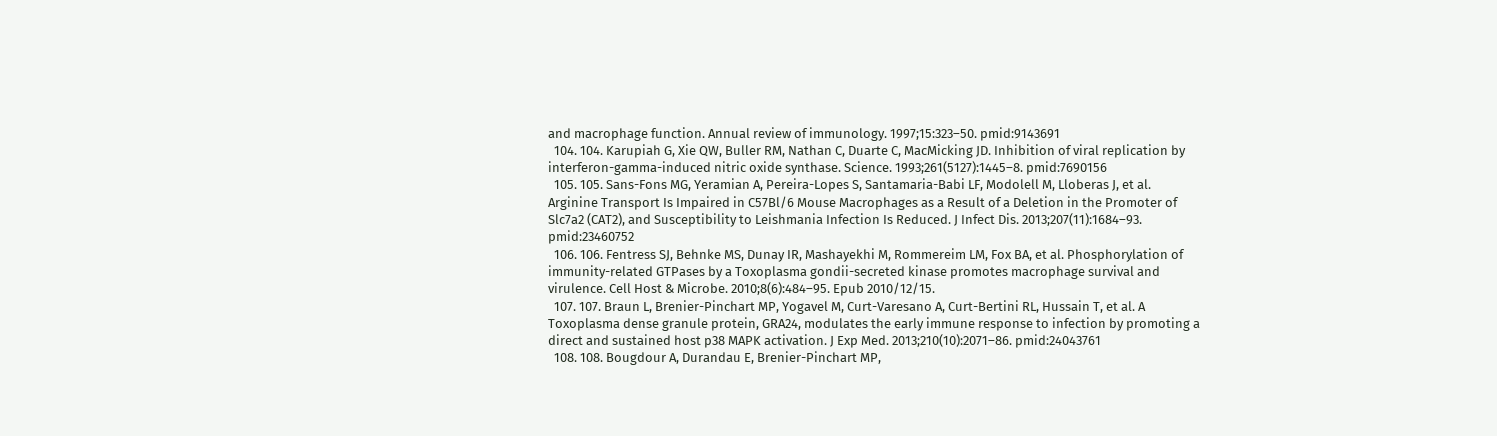and macrophage function. Annual review of immunology. 1997;15:323–50. pmid:9143691
  104. 104. Karupiah G, Xie QW, Buller RM, Nathan C, Duarte C, MacMicking JD. Inhibition of viral replication by interferon-gamma-induced nitric oxide synthase. Science. 1993;261(5127):1445–8. pmid:7690156
  105. 105. Sans-Fons MG, Yeramian A, Pereira-Lopes S, Santamaria-Babi LF, Modolell M, Lloberas J, et al. Arginine Transport Is Impaired in C57Bl/6 Mouse Macrophages as a Result of a Deletion in the Promoter of Slc7a2 (CAT2), and Susceptibility to Leishmania Infection Is Reduced. J Infect Dis. 2013;207(11):1684–93. pmid:23460752
  106. 106. Fentress SJ, Behnke MS, Dunay IR, Mashayekhi M, Rommereim LM, Fox BA, et al. Phosphorylation of immunity-related GTPases by a Toxoplasma gondii-secreted kinase promotes macrophage survival and virulence. Cell Host & Microbe. 2010;8(6):484–95. Epub 2010/12/15.
  107. 107. Braun L, Brenier-Pinchart MP, Yogavel M, Curt-Varesano A, Curt-Bertini RL, Hussain T, et al. A Toxoplasma dense granule protein, GRA24, modulates the early immune response to infection by promoting a direct and sustained host p38 MAPK activation. J Exp Med. 2013;210(10):2071–86. pmid:24043761
  108. 108. Bougdour A, Durandau E, Brenier-Pinchart MP,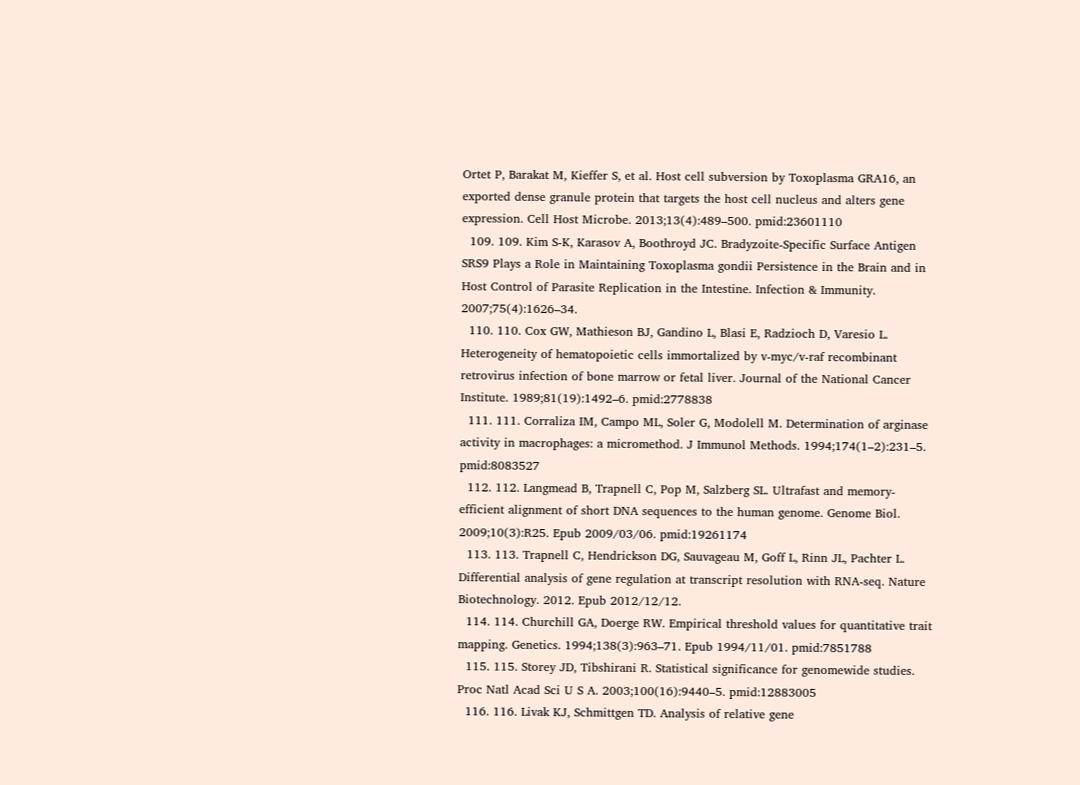Ortet P, Barakat M, Kieffer S, et al. Host cell subversion by Toxoplasma GRA16, an exported dense granule protein that targets the host cell nucleus and alters gene expression. Cell Host Microbe. 2013;13(4):489–500. pmid:23601110
  109. 109. Kim S-K, Karasov A, Boothroyd JC. Bradyzoite-Specific Surface Antigen SRS9 Plays a Role in Maintaining Toxoplasma gondii Persistence in the Brain and in Host Control of Parasite Replication in the Intestine. Infection & Immunity. 2007;75(4):1626–34.
  110. 110. Cox GW, Mathieson BJ, Gandino L, Blasi E, Radzioch D, Varesio L. Heterogeneity of hematopoietic cells immortalized by v-myc/v-raf recombinant retrovirus infection of bone marrow or fetal liver. Journal of the National Cancer Institute. 1989;81(19):1492–6. pmid:2778838
  111. 111. Corraliza IM, Campo ML, Soler G, Modolell M. Determination of arginase activity in macrophages: a micromethod. J Immunol Methods. 1994;174(1–2):231–5. pmid:8083527
  112. 112. Langmead B, Trapnell C, Pop M, Salzberg SL. Ultrafast and memory-efficient alignment of short DNA sequences to the human genome. Genome Biol. 2009;10(3):R25. Epub 2009/03/06. pmid:19261174
  113. 113. Trapnell C, Hendrickson DG, Sauvageau M, Goff L, Rinn JL, Pachter L. Differential analysis of gene regulation at transcript resolution with RNA-seq. Nature Biotechnology. 2012. Epub 2012/12/12.
  114. 114. Churchill GA, Doerge RW. Empirical threshold values for quantitative trait mapping. Genetics. 1994;138(3):963–71. Epub 1994/11/01. pmid:7851788
  115. 115. Storey JD, Tibshirani R. Statistical significance for genomewide studies. Proc Natl Acad Sci U S A. 2003;100(16):9440–5. pmid:12883005
  116. 116. Livak KJ, Schmittgen TD. Analysis of relative gene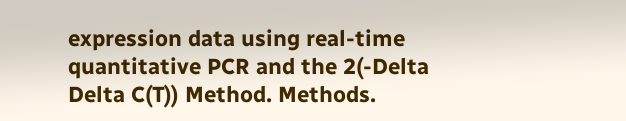expression data using real-time quantitative PCR and the 2(-Delta Delta C(T)) Method. Methods.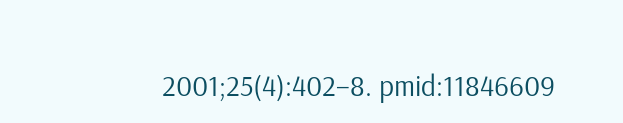2001;25(4):402–8. pmid:11846609